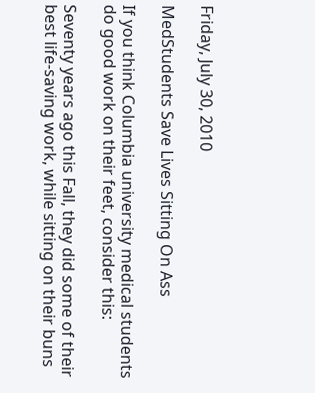Friday, July 30, 2010

MedStudents Save Lives Sitting On Ass

If you think Columbia university medical students do good work on their feet, consider this:

Seventy years ago this Fall, they did some of their best life-saving work, while sitting on their buns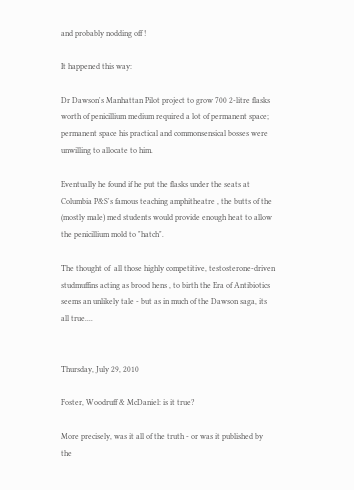and probably nodding off !

It happened this way:

Dr Dawson's Manhattan Pilot project to grow 700 2-litre flasks worth of penicillium medium required a lot of permanent space; permanent space his practical and commonsensical bosses were unwilling to allocate to him.

Eventually he found if he put the flasks under the seats at Columbia P&S's famous teaching amphitheatre , the butts of the (mostly male) med students would provide enough heat to allow the penicillium mold to "hatch".

The thought of  all those highly competitive, testosterone-driven studmuffins acting as brood hens , to birth the Era of Antibiotics seems an unlikely tale - but as in much of the Dawson saga, its all true....


Thursday, July 29, 2010

Foster, Woodruff & McDaniel: is it true?

More precisely, was it all of the truth - or was it published by the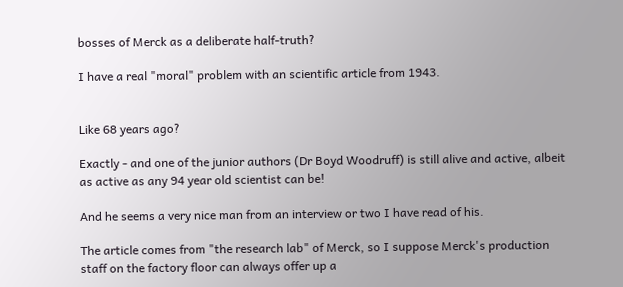bosses of Merck as a deliberate half-truth?

I have a real "moral" problem with an scientific article from 1943.


Like 68 years ago?

Exactly - and one of the junior authors (Dr Boyd Woodruff) is still alive and active, albeit as active as any 94 year old scientist can be!

And he seems a very nice man from an interview or two I have read of his.

The article comes from "the research lab" of Merck, so I suppose Merck's production staff on the factory floor can always offer up a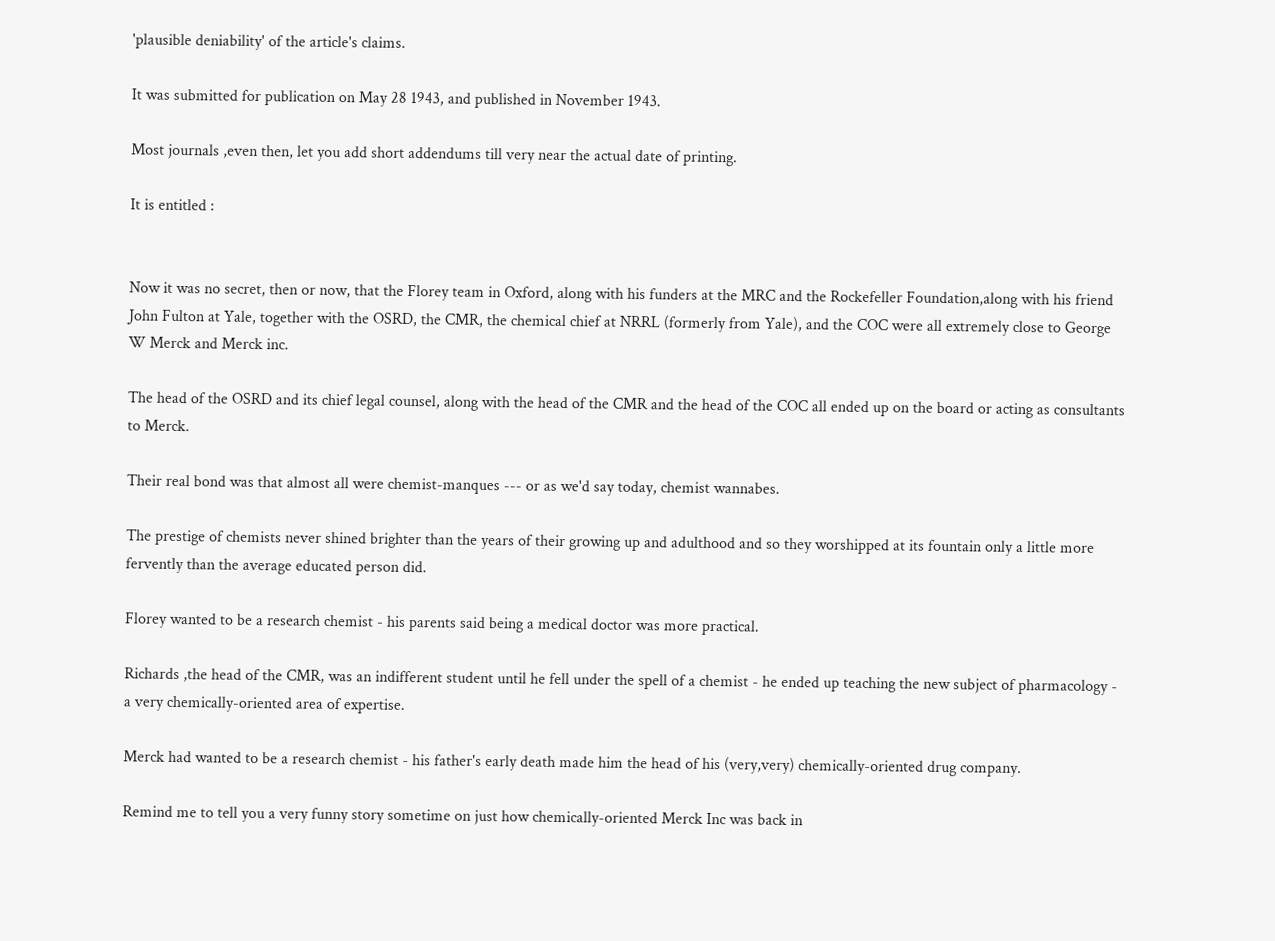'plausible deniability' of the article's claims.

It was submitted for publication on May 28 1943, and published in November 1943.

Most journals ,even then, let you add short addendums till very near the actual date of printing.

It is entitled :


Now it was no secret, then or now, that the Florey team in Oxford, along with his funders at the MRC and the Rockefeller Foundation,along with his friend John Fulton at Yale, together with the OSRD, the CMR, the chemical chief at NRRL (formerly from Yale), and the COC were all extremely close to George W Merck and Merck inc.

The head of the OSRD and its chief legal counsel, along with the head of the CMR and the head of the COC all ended up on the board or acting as consultants to Merck.

Their real bond was that almost all were chemist-manques --- or as we'd say today, chemist wannabes.

The prestige of chemists never shined brighter than the years of their growing up and adulthood and so they worshipped at its fountain only a little more fervently than the average educated person did.

Florey wanted to be a research chemist - his parents said being a medical doctor was more practical.

Richards ,the head of the CMR, was an indifferent student until he fell under the spell of a chemist - he ended up teaching the new subject of pharmacology - a very chemically-oriented area of expertise.

Merck had wanted to be a research chemist - his father's early death made him the head of his (very,very) chemically-oriented drug company.

Remind me to tell you a very funny story sometime on just how chemically-oriented Merck Inc was back in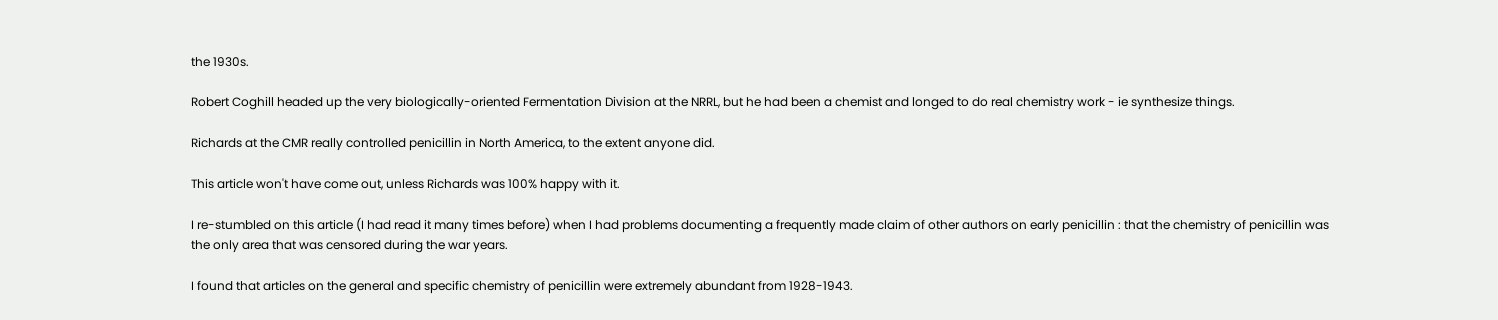the 1930s.

Robert Coghill headed up the very biologically-oriented Fermentation Division at the NRRL, but he had been a chemist and longed to do real chemistry work - ie synthesize things.

Richards at the CMR really controlled penicillin in North America, to the extent anyone did.

This article won't have come out, unless Richards was 100% happy with it.

I re-stumbled on this article (I had read it many times before) when I had problems documenting a frequently made claim of other authors on early penicillin : that the chemistry of penicillin was the only area that was censored during the war years.

I found that articles on the general and specific chemistry of penicillin were extremely abundant from 1928-1943.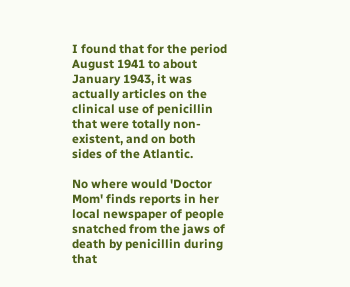I found that for the period August 1941 to about January 1943, it was actually articles on the clinical use of penicillin that were totally non-existent, and on both sides of the Atlantic.

No where would 'Doctor Mom' finds reports in her local newspaper of people snatched from the jaws of death by penicillin during that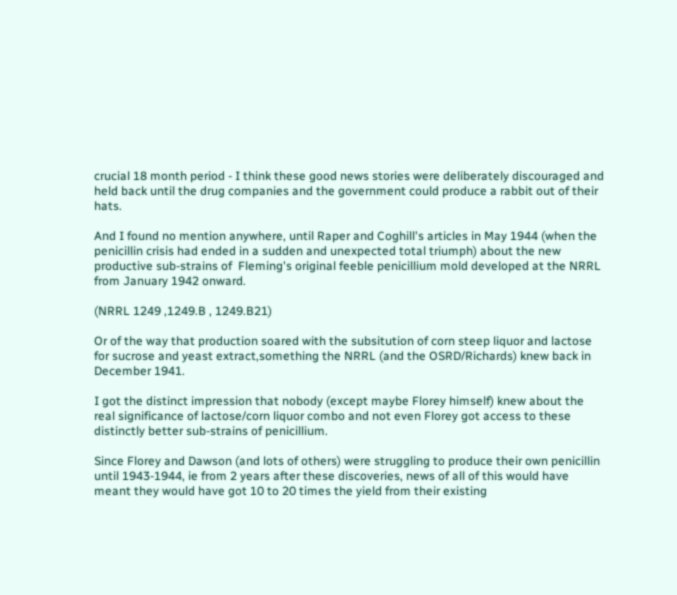crucial 18 month period - I think these good news stories were deliberately discouraged and held back until the drug companies and the government could produce a rabbit out of their hats.

And I found no mention anywhere, until Raper and Coghill's articles in May 1944 (when the penicillin crisis had ended in a sudden and unexpected total triumph) about the new productive sub-strains of  Fleming's original feeble penicillium mold developed at the NRRL from January 1942 onward.

(NRRL 1249 ,1249.B , 1249.B21)

Or of the way that production soared with the subsitution of corn steep liquor and lactose for sucrose and yeast extract,something the NRRL (and the OSRD/Richards) knew back in December 1941.

I got the distinct impression that nobody (except maybe Florey himself) knew about the real significance of lactose/corn liquor combo and not even Florey got access to these distinctly better sub-strains of penicillium.

Since Florey and Dawson (and lots of others) were struggling to produce their own penicillin until 1943-1944, ie from 2 years after these discoveries, news of all of this would have meant they would have got 10 to 20 times the yield from their existing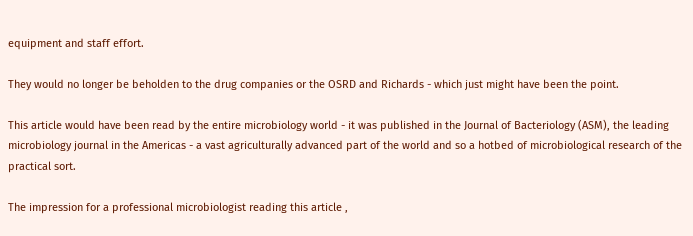equipment and staff effort.

They would no longer be beholden to the drug companies or the OSRD and Richards - which just might have been the point.

This article would have been read by the entire microbiology world - it was published in the Journal of Bacteriology (ASM), the leading microbiology journal in the Americas - a vast agriculturally advanced part of the world and so a hotbed of microbiological research of the practical sort.

The impression for a professional microbiologist reading this article ,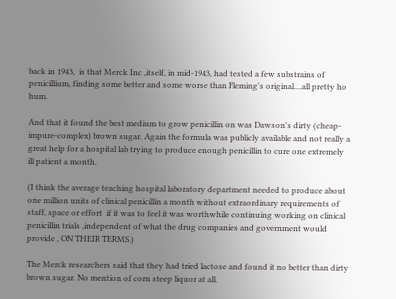back in 1943,  is that Merck Inc ,itself, in mid-1943, had tested a few substrains of penicillium, finding some better and some worse than Fleming's original....all pretty ho hum.

And that it found the best medium to grow penicillin on was Dawson's dirty (cheap-impure-complex) brown sugar. Again the formula was publicly available and not really a great help for a hospital lab trying to produce enough penicillin to cure one extremely ill patient a month.

(I think the average teaching hospital laboratory department needed to produce about one million units of clinical penicillin a month without extraordinary requirements of staff, space or effort  if it was to feel it was worthwhile continuing working on clinical penicillin trials ,independent of what the drug companies and government would provide , ON THEIR TERMS.)

The Merck researchers said that they had tried lactose and found it no better than dirty brown sugar. No mention of corn steep liquor at all.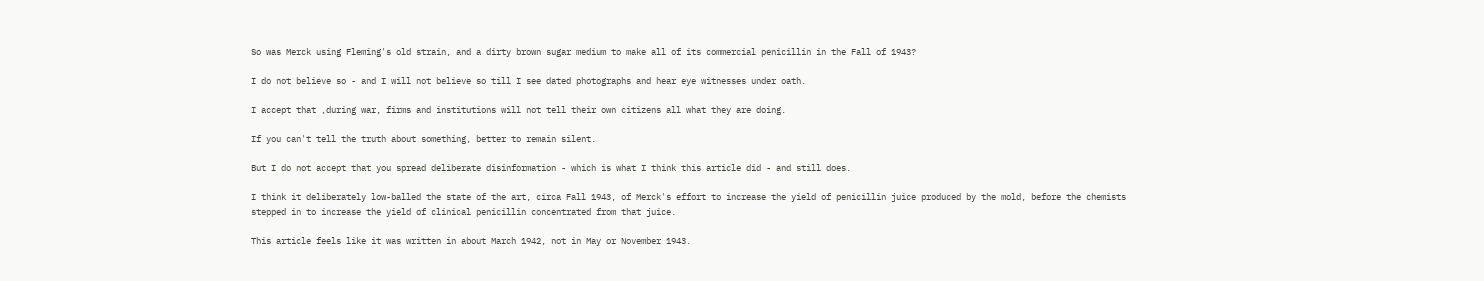So was Merck using Fleming's old strain, and a dirty brown sugar medium to make all of its commercial penicillin in the Fall of 1943?

I do not believe so - and I will not believe so till I see dated photographs and hear eye witnesses under oath.

I accept that ,during war, firms and institutions will not tell their own citizens all what they are doing.

If you can't tell the truth about something, better to remain silent.

But I do not accept that you spread deliberate disinformation - which is what I think this article did - and still does.

I think it deliberately low-balled the state of the art, circa Fall 1943, of Merck's effort to increase the yield of penicillin juice produced by the mold, before the chemists stepped in to increase the yield of clinical penicillin concentrated from that juice.

This article feels like it was written in about March 1942, not in May or November 1943.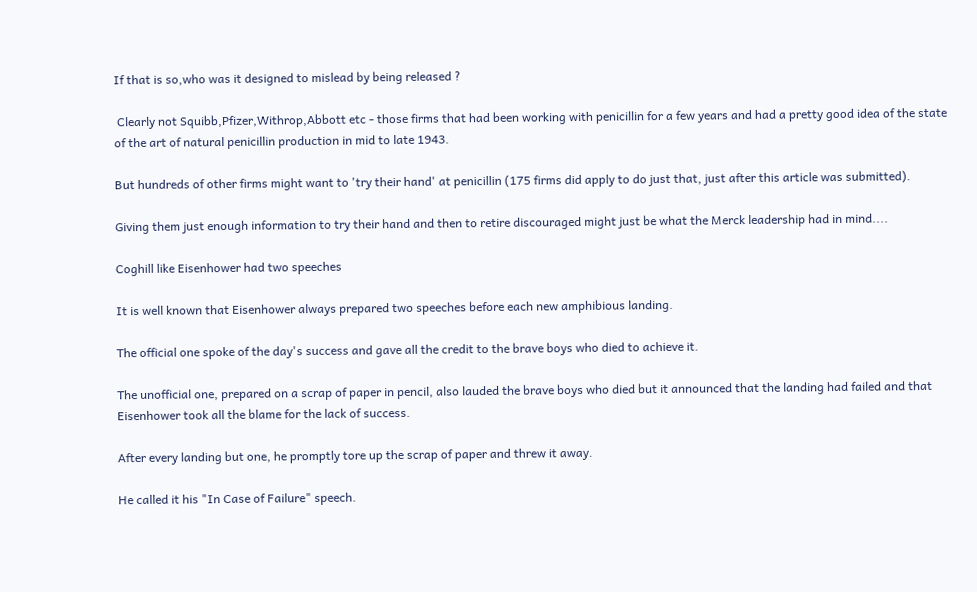If that is so,who was it designed to mislead by being released ?

 Clearly not Squibb,Pfizer,Withrop,Abbott etc - those firms that had been working with penicillin for a few years and had a pretty good idea of the state of the art of natural penicillin production in mid to late 1943.

But hundreds of other firms might want to 'try their hand' at penicillin (175 firms did apply to do just that, just after this article was submitted).

Giving them just enough information to try their hand and then to retire discouraged might just be what the Merck leadership had in mind....

Coghill like Eisenhower had two speeches

It is well known that Eisenhower always prepared two speeches before each new amphibious landing.

The official one spoke of the day's success and gave all the credit to the brave boys who died to achieve it.

The unofficial one, prepared on a scrap of paper in pencil, also lauded the brave boys who died but it announced that the landing had failed and that Eisenhower took all the blame for the lack of success.

After every landing but one, he promptly tore up the scrap of paper and threw it away.

He called it his "In Case of Failure" speech.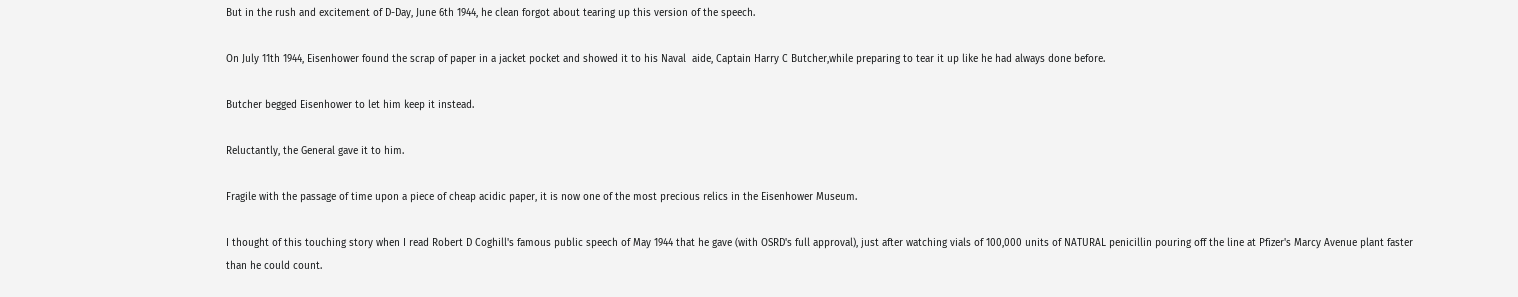But in the rush and excitement of D-Day, June 6th 1944, he clean forgot about tearing up this version of the speech.

On July 11th 1944, Eisenhower found the scrap of paper in a jacket pocket and showed it to his Naval  aide, Captain Harry C Butcher,while preparing to tear it up like he had always done before.

Butcher begged Eisenhower to let him keep it instead.

Reluctantly, the General gave it to him.

Fragile with the passage of time upon a piece of cheap acidic paper, it is now one of the most precious relics in the Eisenhower Museum.

I thought of this touching story when I read Robert D Coghill's famous public speech of May 1944 that he gave (with OSRD's full approval), just after watching vials of 100,000 units of NATURAL penicillin pouring off the line at Pfizer's Marcy Avenue plant faster than he could count.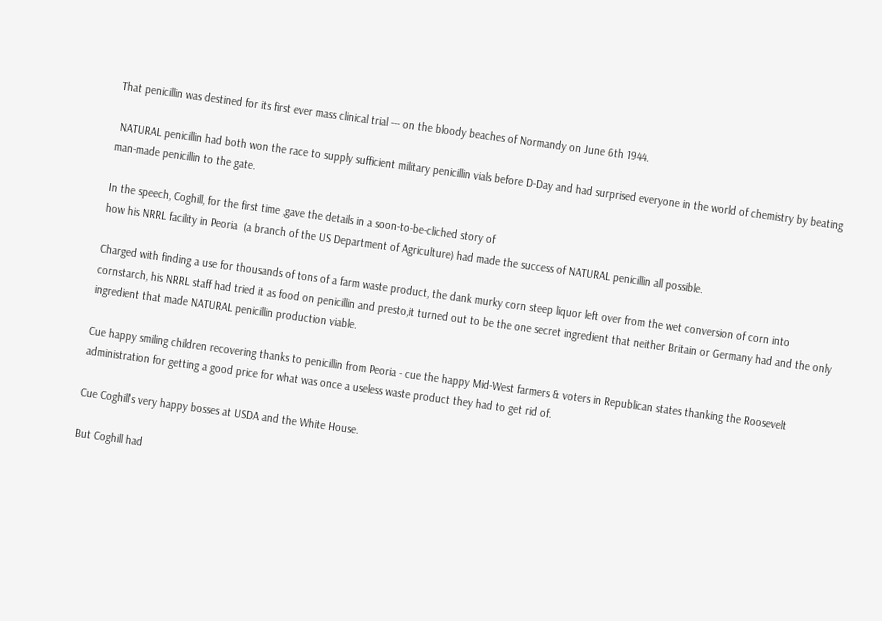That penicillin was destined for its first ever mass clinical trial --- on the bloody beaches of Normandy on June 6th 1944.

 NATURAL penicillin had both won the race to supply sufficient military penicillin vials before D-Day and had surprised everyone in the world of chemistry by beating man-made penicillin to the gate.

In the speech, Coghill, for the first time ,gave the details in a soon-to-be-cliched story of
how his NRRL facility in Peoria  (a branch of the US Department of Agriculture) had made the success of NATURAL penicillin all possible.

Charged with finding a use for thousands of tons of a farm waste product, the dank murky corn steep liquor left over from the wet conversion of corn into cornstarch, his NRRL staff had tried it as food on penicillin and presto,it turned out to be the one secret ingredient that neither Britain or Germany had and the only ingredient that made NATURAL penicillin production viable.

Cue happy smiling children recovering thanks to penicillin from Peoria - cue the happy Mid-West farmers & voters in Republican states thanking the Roosevelt administration for getting a good price for what was once a useless waste product they had to get rid of.

Cue Coghill's very happy bosses at USDA and the White House.

But Coghill had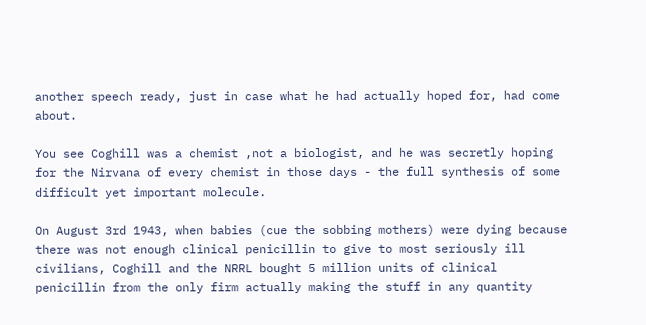another speech ready, just in case what he had actually hoped for, had come about.

You see Coghill was a chemist ,not a biologist, and he was secretly hoping for the Nirvana of every chemist in those days - the full synthesis of some difficult yet important molecule.

On August 3rd 1943, when babies (cue the sobbing mothers) were dying because there was not enough clinical penicillin to give to most seriously ill civilians, Coghill and the NRRL bought 5 million units of clinical penicillin from the only firm actually making the stuff in any quantity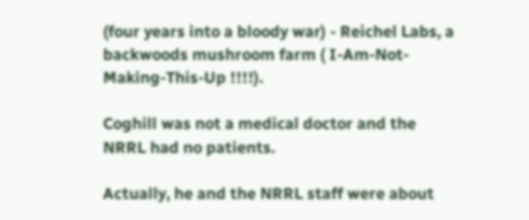(four years into a bloody war) - Reichel Labs, a backwoods mushroom farm ( I-Am-Not-Making-This-Up !!!!).

Coghill was not a medical doctor and the NRRL had no patients.

Actually, he and the NRRL staff were about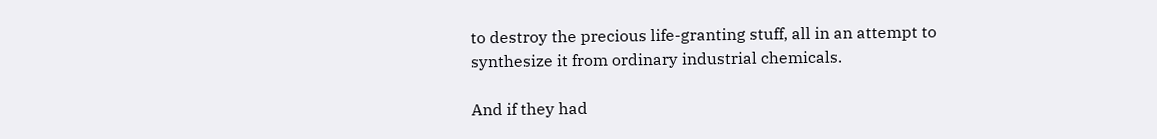to destroy the precious life-granting stuff, all in an attempt to synthesize it from ordinary industrial chemicals.

And if they had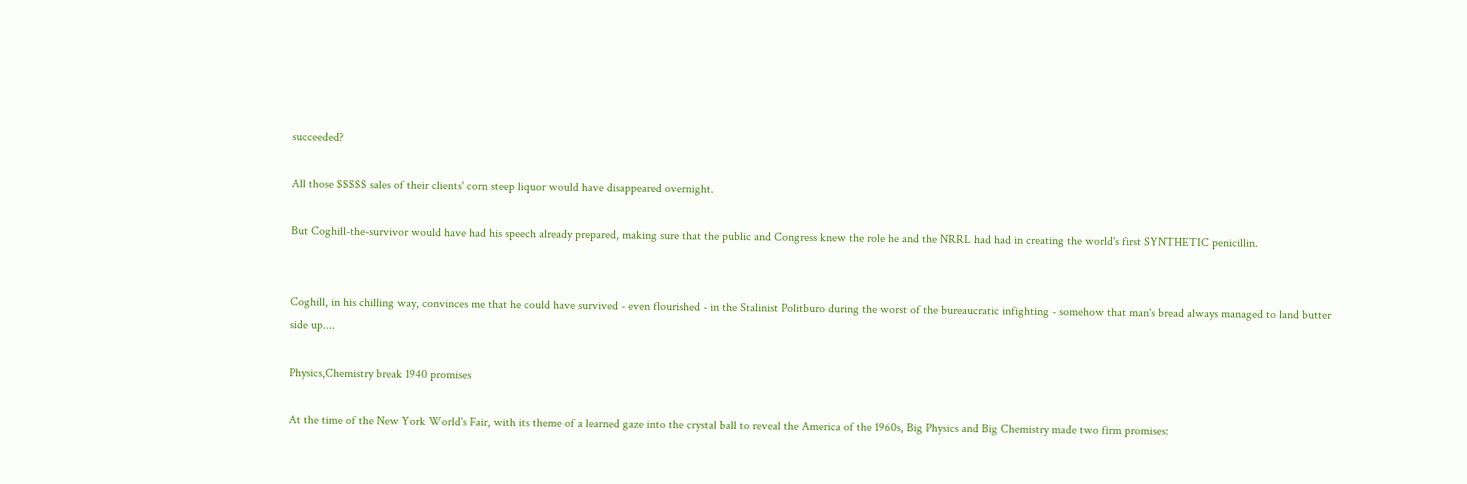succeeded?

All those $$$$$ sales of their clients' corn steep liquor would have disappeared overnight.

But Coghill-the-survivor would have had his speech already prepared, making sure that the public and Congress knew the role he and the NRRL had had in creating the world's first SYNTHETIC penicillin.


Coghill, in his chilling way, convinces me that he could have survived - even flourished - in the Stalinist Politburo during the worst of the bureaucratic infighting - somehow that man's bread always managed to land butter side up....

Physics,Chemistry break 1940 promises

At the time of the New York World's Fair, with its theme of a learned gaze into the crystal ball to reveal the America of the 1960s, Big Physics and Big Chemistry made two firm promises: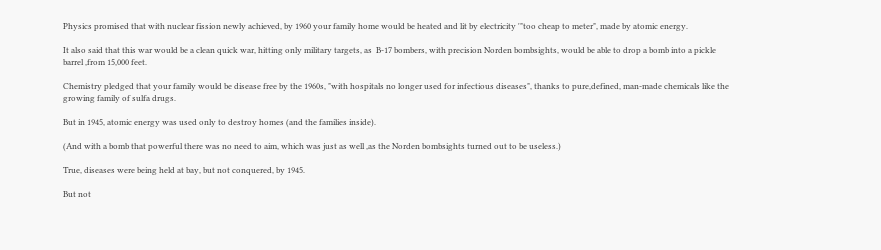Physics promised that with nuclear fission newly achieved, by 1960 your family home would be heated and lit by electricity '"too cheap to meter", made by atomic energy.

It also said that this war would be a clean quick war, hitting only military targets, as  B-17 bombers, with precision Norden bombsights, would be able to drop a bomb into a pickle barrel ,from 15,000 feet.

Chemistry pledged that your family would be disease free by the 1960s, "with hospitals no longer used for infectious diseases", thanks to pure,defined, man-made chemicals like the growing family of sulfa drugs.

But in 1945, atomic energy was used only to destroy homes (and the families inside).

(And with a bomb that powerful there was no need to aim, which was just as well ,as the Norden bombsights turned out to be useless.)

True, diseases were being held at bay, but not conquered, by 1945.

But not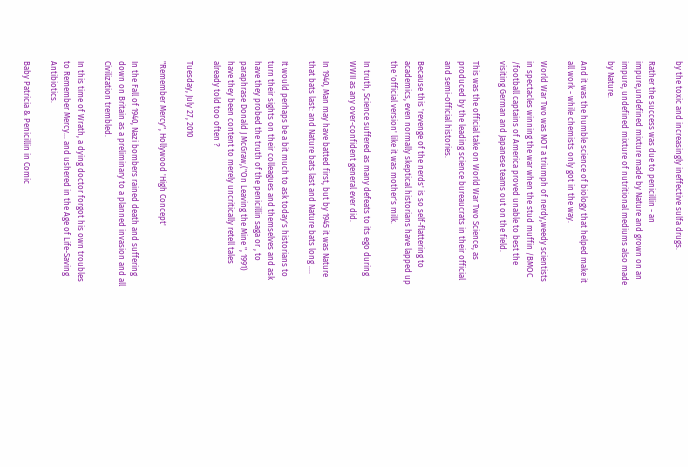by the toxic and increasingly ineffective sulfa drugs.

Rather the success was due to penicillin - an impure,undefined mixture made by Nature and grown on an impure, undefined mixture of nutritional mediums also made by Nature.

And it was the humble science of biology that helped make it all work - while chemists only got in the way.

World War Two was NOT a triumph of nerdy,weedy scientists in spectacles winning the war when the stud muffin /BMOC /football captains of America proved unable to best the visiting German and Japanese teams out on the field.

This was the official take on World War Two Science, as produced by the leading science bureaucrats in their official and semi-official histories.

Because this 'revenge of the nerds' is so self-flattering to academics, even normally skeptical historians have lapped up the 'official version' like it was mother's milk.

In truth, Science suffered as many defeats to its ego during WWII as any over-confident general ever did.

In 1940, Man may have batted first, but by 1945 it was Nature that bats last: and Nature bats last and Nature bats long ....

It would perhaps be a bit much to ask today's historians to turn their sights on their colleagues and themselves and ask have they probed the truth of the penicillin saga or , to paraphrase Donald J McGraw,("On Leaving the Mine ", 1991) have they been content to merely uncritically retell tales already told too often ?

Tuesday, July 27, 2010

"Remember Mercy", Hollywood 'High Concept'

In the Fall of 1940, Nazi bombers rained death and suffering down on Britain as a preliminary to a planned invasion and all Civilization trembled.

In this time of Wrath, a dying doctor forgot his own troubles to Remember Mercy... and ushered in the Age of Life-Saving Antibiotics.

Baby Patricia & Penicillin in Comic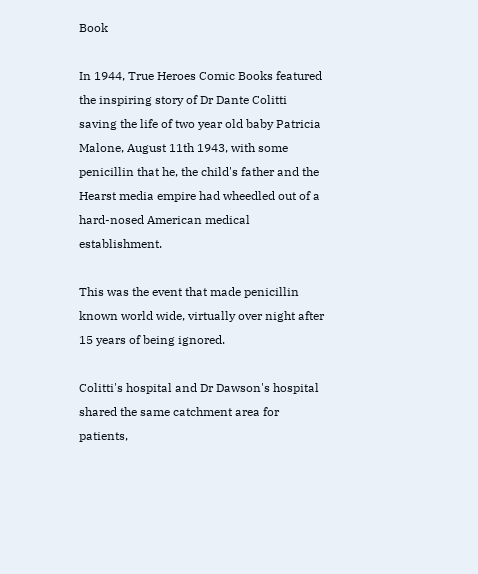Book

In 1944, True Heroes Comic Books featured the inspiring story of Dr Dante Colitti  saving the life of two year old baby Patricia Malone, August 11th 1943, with some penicillin that he, the child's father and the Hearst media empire had wheedled out of a hard-nosed American medical establishment.

This was the event that made penicillin known world wide, virtually over night after 15 years of being ignored.

Colitti's hospital and Dr Dawson's hospital shared the same catchment area for patients,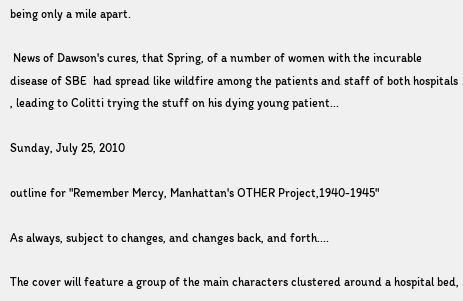being only a mile apart.

 News of Dawson's cures, that Spring, of a number of women with the incurable disease of SBE  had spread like wildfire among the patients and staff of both hospitals , leading to Colitti trying the stuff on his dying young patient...

Sunday, July 25, 2010

outline for "Remember Mercy, Manhattan's OTHER Project,1940-1945"

As always, subject to changes, and changes back, and forth....

The cover will feature a group of the main characters clustered around a hospital bed,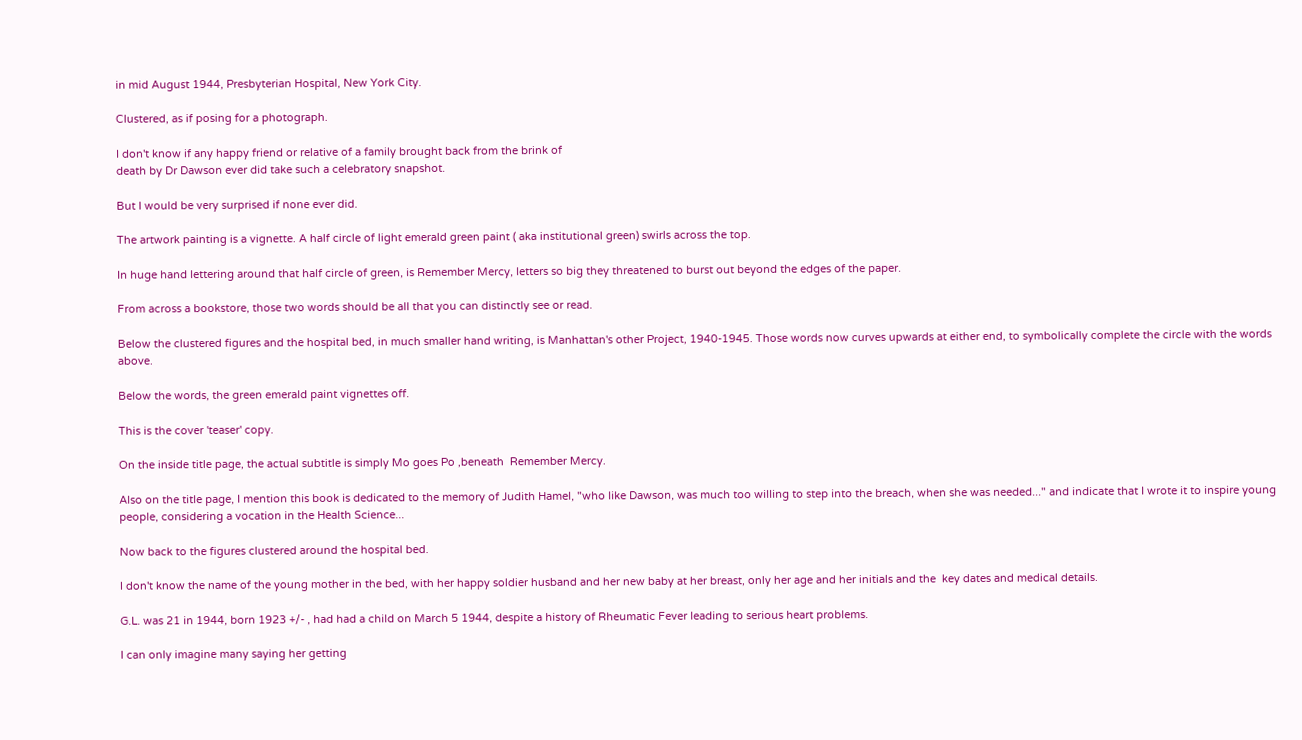in mid August 1944, Presbyterian Hospital, New York City.

Clustered, as if posing for a photograph.

I don't know if any happy friend or relative of a family brought back from the brink of
death by Dr Dawson ever did take such a celebratory snapshot.

But I would be very surprised if none ever did.

The artwork painting is a vignette. A half circle of light emerald green paint ( aka institutional green) swirls across the top.

In huge hand lettering around that half circle of green, is Remember Mercy, letters so big they threatened to burst out beyond the edges of the paper.

From across a bookstore, those two words should be all that you can distinctly see or read.

Below the clustered figures and the hospital bed, in much smaller hand writing, is Manhattan's other Project, 1940-1945. Those words now curves upwards at either end, to symbolically complete the circle with the words above.

Below the words, the green emerald paint vignettes off.

This is the cover 'teaser' copy.

On the inside title page, the actual subtitle is simply Mo goes Po ,beneath  Remember Mercy.

Also on the title page, I mention this book is dedicated to the memory of Judith Hamel, "who like Dawson, was much too willing to step into the breach, when she was needed..." and indicate that I wrote it to inspire young people, considering a vocation in the Health Science...

Now back to the figures clustered around the hospital bed.

I don't know the name of the young mother in the bed, with her happy soldier husband and her new baby at her breast, only her age and her initials and the  key dates and medical details.

G.L. was 21 in 1944, born 1923 +/- , had had a child on March 5 1944, despite a history of Rheumatic Fever leading to serious heart problems.

I can only imagine many saying her getting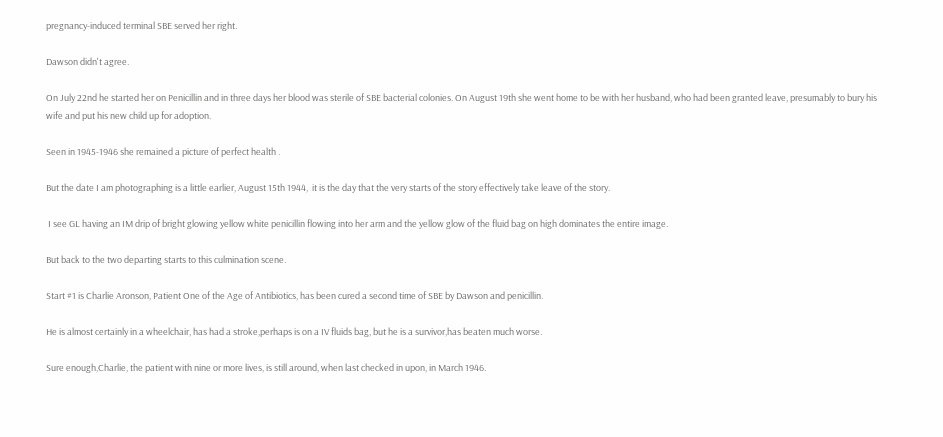pregnancy-induced terminal SBE served her right.

Dawson didn't agree.

On July 22nd he started her on Penicillin and in three days her blood was sterile of SBE bacterial colonies. On August 19th she went home to be with her husband, who had been granted leave, presumably to bury his wife and put his new child up for adoption.

Seen in 1945-1946 she remained a picture of perfect health .

But the date I am photographing is a little earlier, August 15th 1944,  it is the day that the very starts of the story effectively take leave of the story.

 I see GL having an IM drip of bright glowing yellow white penicillin flowing into her arm and the yellow glow of the fluid bag on high dominates the entire image.

But back to the two departing starts to this culmination scene.

Start #1 is Charlie Aronson, Patient One of the Age of Antibiotics, has been cured a second time of SBE by Dawson and penicillin.

He is almost certainly in a wheelchair, has had a stroke,perhaps is on a IV fluids bag, but he is a survivor,has beaten much worse.

Sure enough,Charlie, the patient with nine or more lives, is still around, when last checked in upon, in March 1946.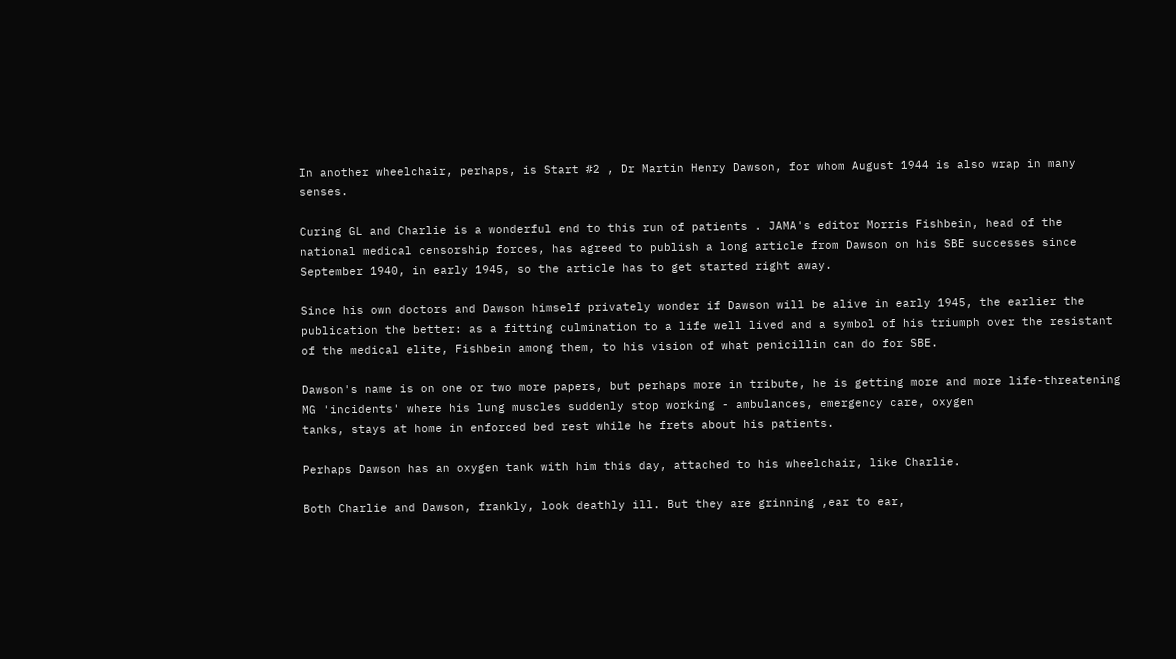In another wheelchair, perhaps, is Start #2 , Dr Martin Henry Dawson, for whom August 1944 is also wrap in many senses.

Curing GL and Charlie is a wonderful end to this run of patients . JAMA's editor Morris Fishbein, head of the national medical censorship forces, has agreed to publish a long article from Dawson on his SBE successes since September 1940, in early 1945, so the article has to get started right away.

Since his own doctors and Dawson himself privately wonder if Dawson will be alive in early 1945, the earlier the publication the better: as a fitting culmination to a life well lived and a symbol of his triumph over the resistant of the medical elite, Fishbein among them, to his vision of what penicillin can do for SBE.

Dawson's name is on one or two more papers, but perhaps more in tribute, he is getting more and more life-threatening MG 'incidents' where his lung muscles suddenly stop working - ambulances, emergency care, oxygen
tanks, stays at home in enforced bed rest while he frets about his patients.

Perhaps Dawson has an oxygen tank with him this day, attached to his wheelchair, like Charlie.

Both Charlie and Dawson, frankly, look deathly ill. But they are grinning ,ear to ear,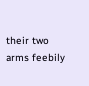their two arms feebily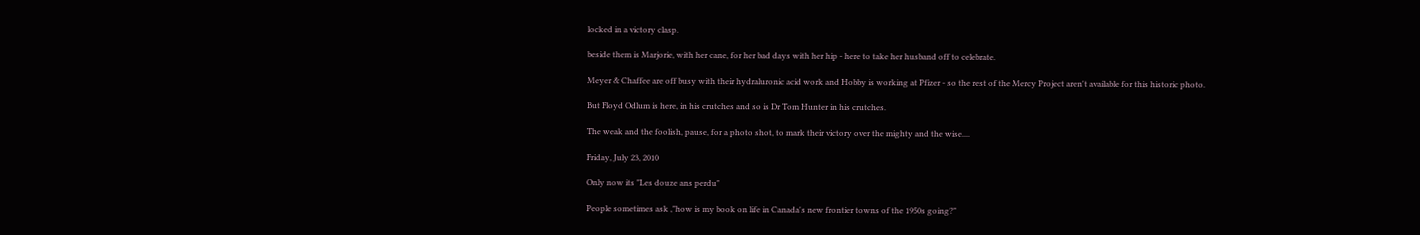locked in a victory clasp.

beside them is Marjorie, with her cane, for her bad days with her hip - here to take her husband off to celebrate.

Meyer & Chaffee are off busy with their hydraluronic acid work and Hobby is working at Pfizer - so the rest of the Mercy Project aren't available for this historic photo.

But Floyd Odlum is here, in his crutches and so is Dr Tom Hunter in his crutches.

The weak and the foolish, pause, for a photo shot, to mark their victory over the mighty and the wise....

Friday, July 23, 2010

Only now its "Les douze ans perdu"

People sometimes ask ,"how is my book on life in Canada's new frontier towns of the 1950s going?"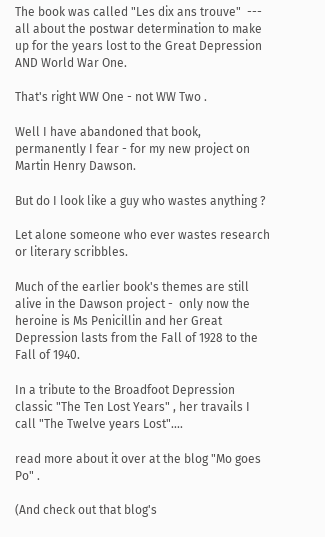The book was called "Les dix ans trouve"  --- all about the postwar determination to make up for the years lost to the Great Depression AND World War One.

That's right WW One - not WW Two .

Well I have abandoned that book, permanently I fear - for my new project on Martin Henry Dawson.

But do I look like a guy who wastes anything ?

Let alone someone who ever wastes research or literary scribbles.

Much of the earlier book's themes are still alive in the Dawson project -  only now the heroine is Ms Penicillin and her Great Depression lasts from the Fall of 1928 to the Fall of 1940.

In a tribute to the Broadfoot Depression classic "The Ten Lost Years" , her travails I call "The Twelve years Lost"....

read more about it over at the blog "Mo goes Po" .

(And check out that blog's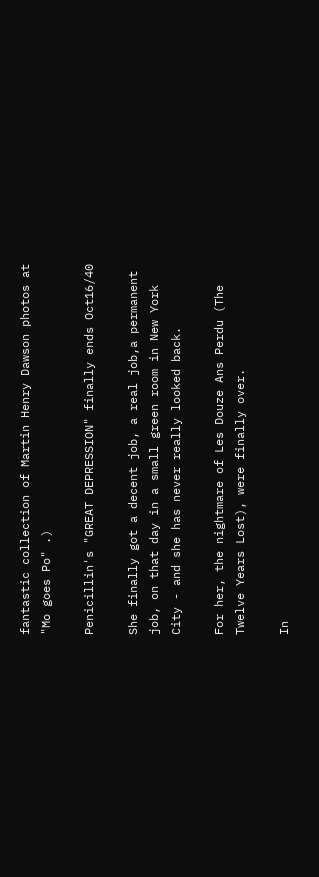fantastic collection of Martin Henry Dawson photos at "Mo goes Po" .)

Penicillin's "GREAT DEPRESSION" finally ends Oct16/40

She finally got a decent job, a real job,a permanent job, on that day in a small green room in New York City - and she has never really looked back.

For her, the nightmare of Les Douze Ans Perdu (The Twelve Years Lost), were finally over.

In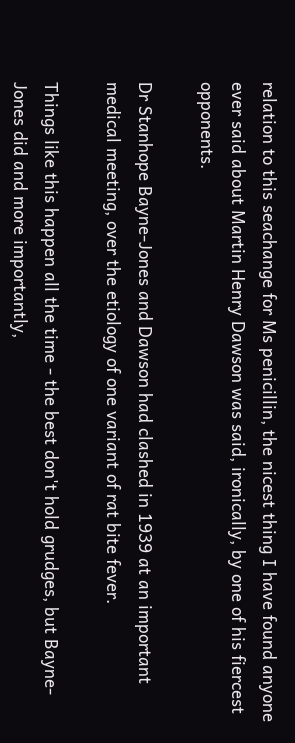relation to this seachange for Ms penicillin, the nicest thing I have found anyone ever said about Martin Henry Dawson was said, ironically, by one of his fiercest opponents.

Dr Stanhope Bayne-Jones and Dawson had clashed in 1939 at an important medical meeting, over the etiology of one variant of rat bite fever.

Things like this happen all the time - the best don't hold grudges, but Bayne-Jones did and more importantly,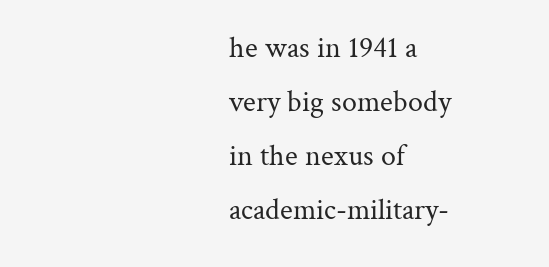he was in 1941 a very big somebody in the nexus of academic-military-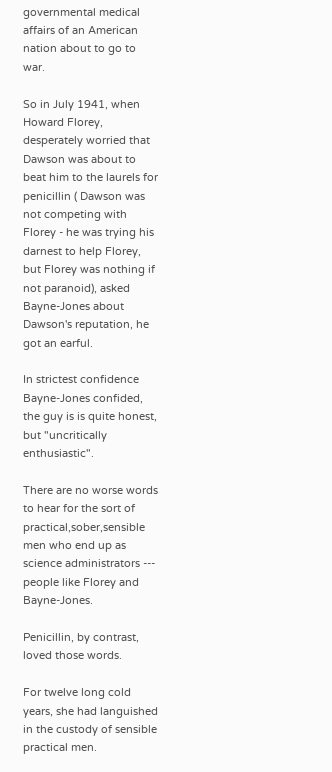governmental medical affairs of an American nation about to go to war.

So in July 1941, when Howard Florey, desperately worried that Dawson was about to beat him to the laurels for penicillin ( Dawson was not competing with Florey - he was trying his darnest to help Florey, but Florey was nothing if not paranoid), asked Bayne-Jones about Dawson's reputation, he got an earful.

In strictest confidence Bayne-Jones confided, the guy is is quite honest, but "uncritically enthusiastic".

There are no worse words to hear for the sort of practical,sober,sensible men who end up as science administrators --- people like Florey and Bayne-Jones.

Penicillin, by contrast, loved those words.

For twelve long cold years, she had languished in the custody of sensible practical men.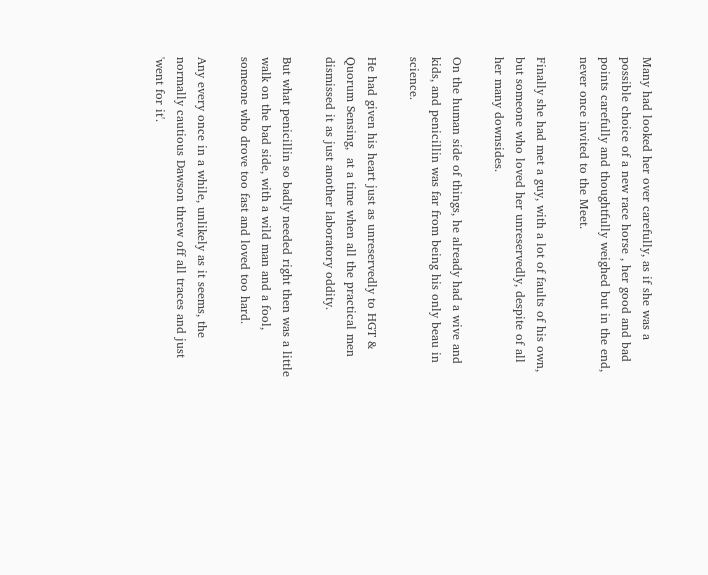Many had looked her over carefully, as if she was a possible choice of a new race horse , her good and bad points carefully and thoughtfully weighed but in the end, never once invited to the Meet.

Finally she had met a guy, with a lot of faults of his own, but someone who loved her unreservedly, despite of all her many downsides.

On the human side of things, he already had a wive and kids, and penicillin was far from being his only beau in science.

He had given his heart just as unreservedly to HGT & Quorum Sensing,  at a time when all the practical men dismissed it as just another laboratory oddity.

But what penicillin so badly needed right then was a little walk on the bad side, with a wild man and a fool, someone who drove too fast and loved too hard.

Any every once in a while, unlikely as it seems, the normally cautious Dawson threw off all traces and just 'went for it'.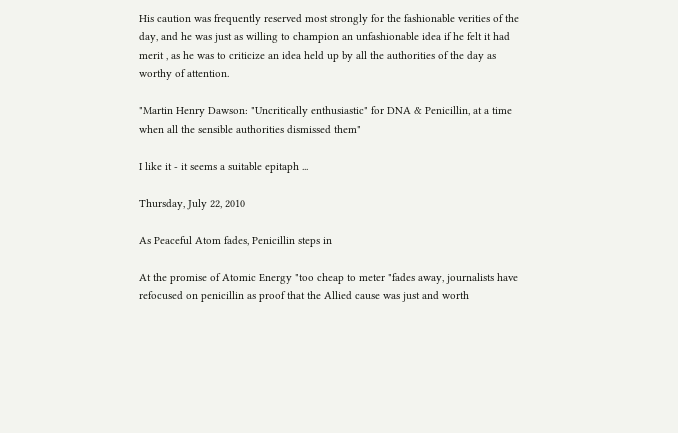His caution was frequently reserved most strongly for the fashionable verities of the day, and he was just as willing to champion an unfashionable idea if he felt it had merit , as he was to criticize an idea held up by all the authorities of the day as worthy of attention.

"Martin Henry Dawson: "Uncritically enthusiastic" for DNA & Penicillin, at a time when all the sensible authorities dismissed them"

I like it - it seems a suitable epitaph ...

Thursday, July 22, 2010

As Peaceful Atom fades, Penicillin steps in

At the promise of Atomic Energy "too cheap to meter "fades away, journalists have refocused on penicillin as proof that the Allied cause was just and worth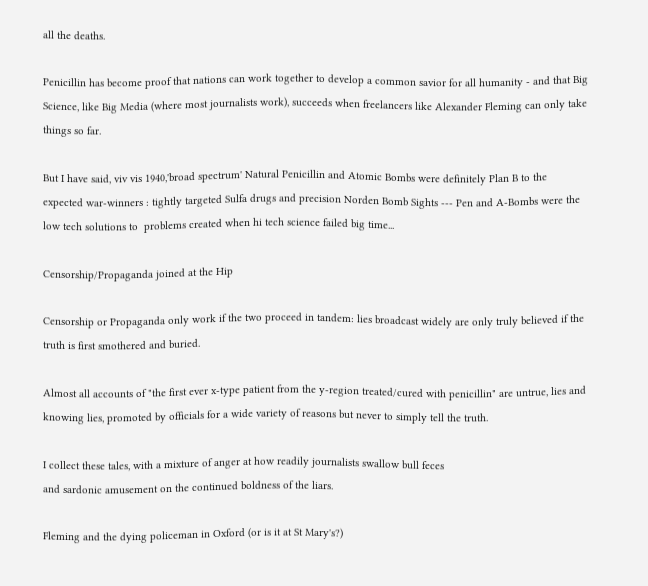all the deaths.

Penicillin has become proof that nations can work together to develop a common savior for all humanity - and that Big Science, like Big Media (where most journalists work), succeeds when freelancers like Alexander Fleming can only take things so far.

But I have said, viv vis 1940,'broad spectrum' Natural Penicillin and Atomic Bombs were definitely Plan B to the expected war-winners : tightly targeted Sulfa drugs and precision Norden Bomb Sights --- Pen and A-Bombs were the low tech solutions to  problems created when hi tech science failed big time...

Censorship/Propaganda joined at the Hip

Censorship or Propaganda only work if the two proceed in tandem: lies broadcast widely are only truly believed if the truth is first smothered and buried.

Almost all accounts of "the first ever x-type patient from the y-region treated/cured with penicillin" are untrue, lies and knowing lies, promoted by officials for a wide variety of reasons but never to simply tell the truth.

I collect these tales, with a mixture of anger at how readily journalists swallow bull feces
and sardonic amusement on the continued boldness of the liars.

Fleming and the dying policeman in Oxford (or is it at St Mary's?)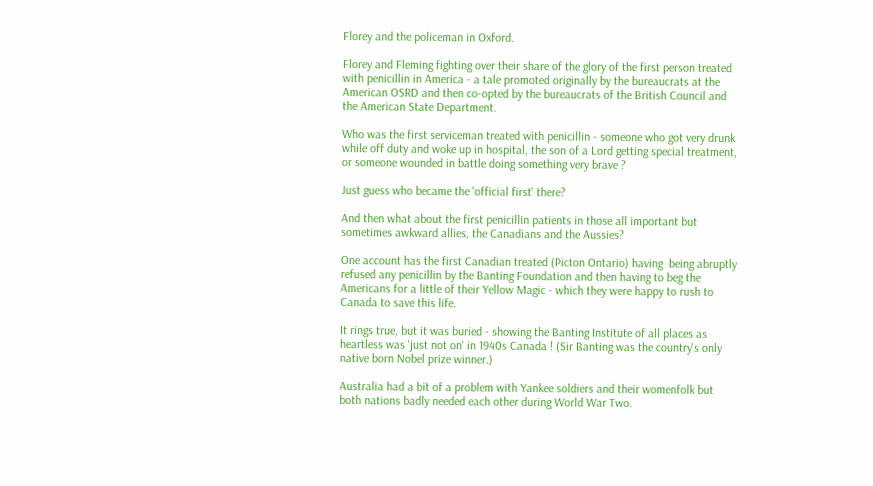Florey and the policeman in Oxford.

Florey and Fleming fighting over their share of the glory of the first person treated with penicillin in America - a tale promoted originally by the bureaucrats at the American OSRD and then co-opted by the bureaucrats of the British Council and the American State Department.

Who was the first serviceman treated with penicillin - someone who got very drunk while off duty and woke up in hospital, the son of a Lord getting special treatment, or someone wounded in battle doing something very brave ?

Just guess who became the 'official first' there?

And then what about the first penicillin patients in those all important but sometimes awkward allies, the Canadians and the Aussies?

One account has the first Canadian treated (Picton Ontario) having  being abruptly refused any penicillin by the Banting Foundation and then having to beg the Americans for a little of their Yellow Magic - which they were happy to rush to Canada to save this life.

It rings true, but it was buried - showing the Banting Institute of all places as heartless was 'just not on' in 1940s Canada ! (Sir Banting was the country's only native born Nobel prize winner.)

Australia had a bit of a problem with Yankee soldiers and their womenfolk but both nations badly needed each other during World War Two.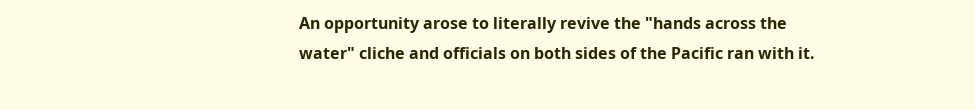An opportunity arose to literally revive the "hands across the water" cliche and officials on both sides of the Pacific ran with it.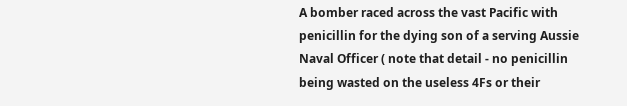A bomber raced across the vast Pacific with penicillin for the dying son of a serving Aussie Naval Officer ( note that detail - no penicillin being wasted on the useless 4Fs or their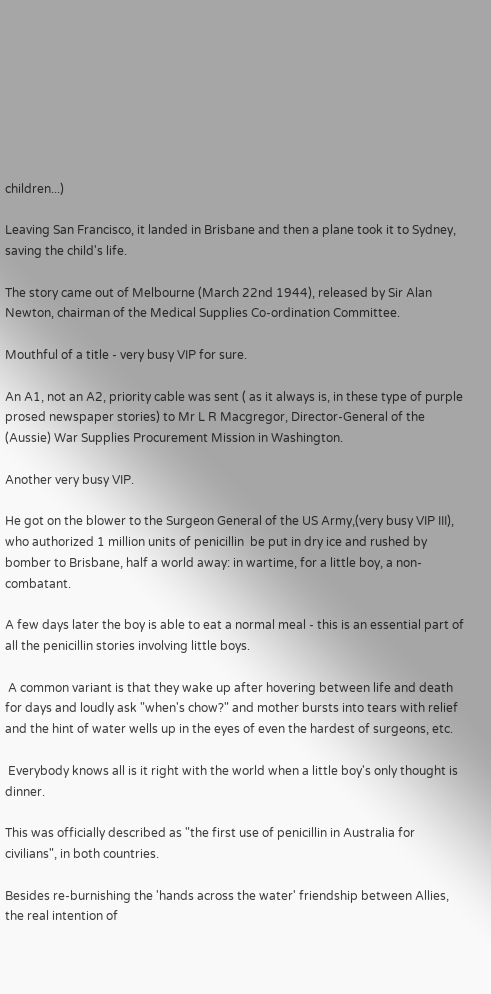children...)

Leaving San Francisco, it landed in Brisbane and then a plane took it to Sydney, saving the child's life.

The story came out of Melbourne (March 22nd 1944), released by Sir Alan Newton, chairman of the Medical Supplies Co-ordination Committee.

Mouthful of a title - very busy VIP for sure.

An A1, not an A2, priority cable was sent ( as it always is, in these type of purple prosed newspaper stories) to Mr L R Macgregor, Director-General of the (Aussie) War Supplies Procurement Mission in Washington.

Another very busy VIP.

He got on the blower to the Surgeon General of the US Army,(very busy VIP III), who authorized 1 million units of penicillin  be put in dry ice and rushed by bomber to Brisbane, half a world away: in wartime, for a little boy, a non-combatant.

A few days later the boy is able to eat a normal meal - this is an essential part of all the penicillin stories involving little boys.

 A common variant is that they wake up after hovering between life and death for days and loudly ask "when's chow?" and mother bursts into tears with relief and the hint of water wells up in the eyes of even the hardest of surgeons, etc.

 Everybody knows all is it right with the world when a little boy's only thought is dinner.

This was officially described as "the first use of penicillin in Australia for civilians", in both countries.

Besides re-burnishing the 'hands across the water' friendship between Allies, the real intention of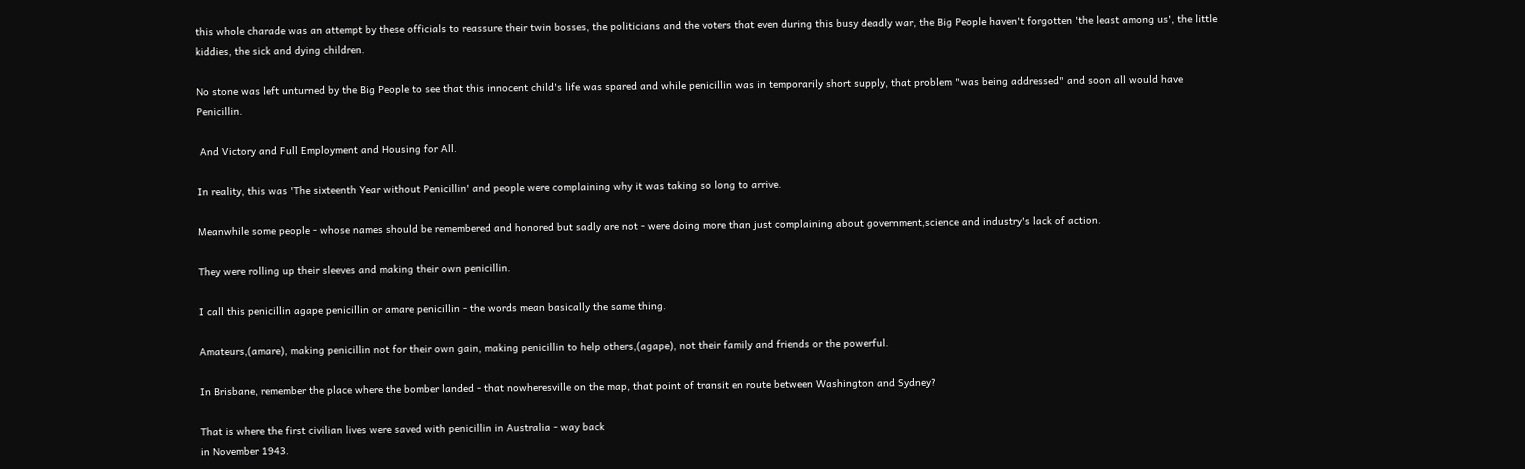this whole charade was an attempt by these officials to reassure their twin bosses, the politicians and the voters that even during this busy deadly war, the Big People haven't forgotten 'the least among us', the little kiddies, the sick and dying children.

No stone was left unturned by the Big People to see that this innocent child's life was spared and while penicillin was in temporarily short supply, that problem "was being addressed" and soon all would have Penicillin.

 And Victory and Full Employment and Housing for All.

In reality, this was 'The sixteenth Year without Penicillin' and people were complaining why it was taking so long to arrive.

Meanwhile some people - whose names should be remembered and honored but sadly are not - were doing more than just complaining about government,science and industry's lack of action.

They were rolling up their sleeves and making their own penicillin.

I call this penicillin agape penicillin or amare penicillin - the words mean basically the same thing.

Amateurs,(amare), making penicillin not for their own gain, making penicillin to help others,(agape), not their family and friends or the powerful.

In Brisbane, remember the place where the bomber landed - that nowheresville on the map, that point of transit en route between Washington and Sydney?

That is where the first civilian lives were saved with penicillin in Australia - way back
in November 1943.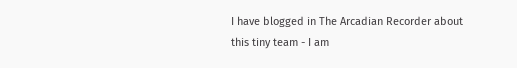I have blogged in The Arcadian Recorder about this tiny team - I am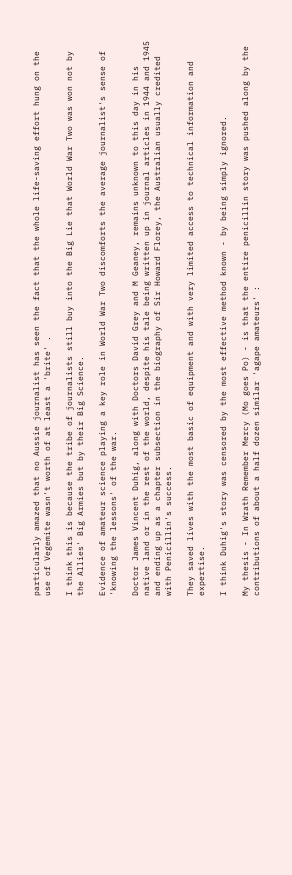particularly amazed that no Aussie journalist has seen the fact that the whole life-saving effort hung on the use of Vegemite wasn't worth of at least a 'brite' .

I think this is because the tribe of journalists still buy into the Big Lie that World War Two was won not by the Allies' Big Armies but by their Big Science.

Evidence of amateur science playing a key role in World War Two discomforts the average journalist's sense of 'knowing the lessons' of the war.

Doctor James Vincent Duhig, along with Doctors David Grey and M Geaney, remains unknown to this day in his native land or in the rest of the world, despite his tale being written up in journal articles in 1944 and 1945 and ending up as a chapter subsection in the biography of Sir Howard Florey, the Australian usually credited with Penicillin's success.

They saved lives with the most basic of equipment and with very limited access to technical information and expertise.

I think Duhig's story was censored by the most effective method known - by being simply ignored.

My thesis - In Wrath Remember Mercy (Mo goes Po) - is that the entire penicillin story was pushed along by the contributions of about a half dozen similar 'agape amateurs' :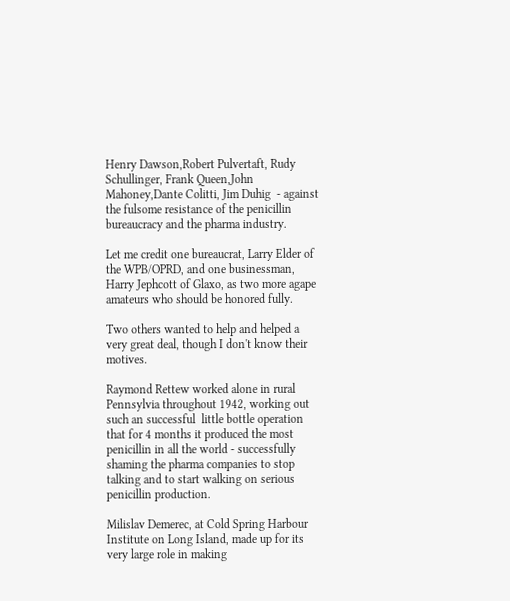Henry Dawson,Robert Pulvertaft, Rudy Schullinger, Frank Queen,John Mahoney,Dante Colitti, Jim Duhig  - against the fulsome resistance of the penicillin bureaucracy and the pharma industry.

Let me credit one bureaucrat, Larry Elder of the WPB/OPRD, and one businessman, Harry Jephcott of Glaxo, as two more agape amateurs who should be honored fully.

Two others wanted to help and helped a very great deal, though I don't know their motives.

Raymond Rettew worked alone in rural Pennsylvia throughout 1942, working out such an successful  little bottle operation that for 4 months it produced the most penicillin in all the world - successfully shaming the pharma companies to stop talking and to start walking on serious penicillin production.

Milislav Demerec, at Cold Spring Harbour Institute on Long Island, made up for its very large role in making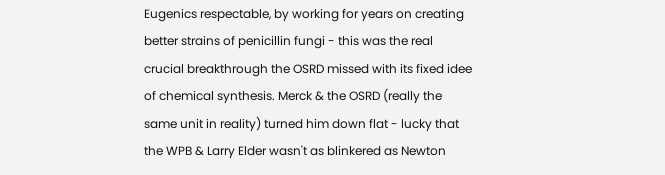Eugenics respectable, by working for years on creating better strains of penicillin fungi - this was the real crucial breakthrough the OSRD missed with its fixed idee of chemical synthesis. Merck & the OSRD (really the same unit in reality) turned him down flat - lucky that the WPB & Larry Elder wasn't as blinkered as Newton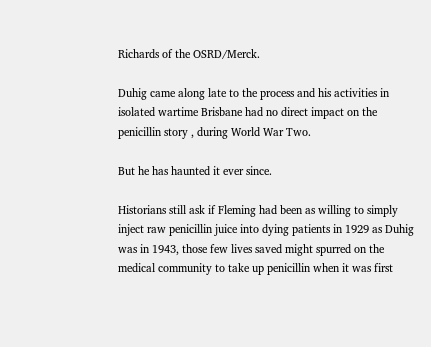Richards of the OSRD/Merck.

Duhig came along late to the process and his activities in isolated wartime Brisbane had no direct impact on the penicillin story , during World War Two.

But he has haunted it ever since.

Historians still ask if Fleming had been as willing to simply inject raw penicillin juice into dying patients in 1929 as Duhig was in 1943, those few lives saved might spurred on the medical community to take up penicillin when it was first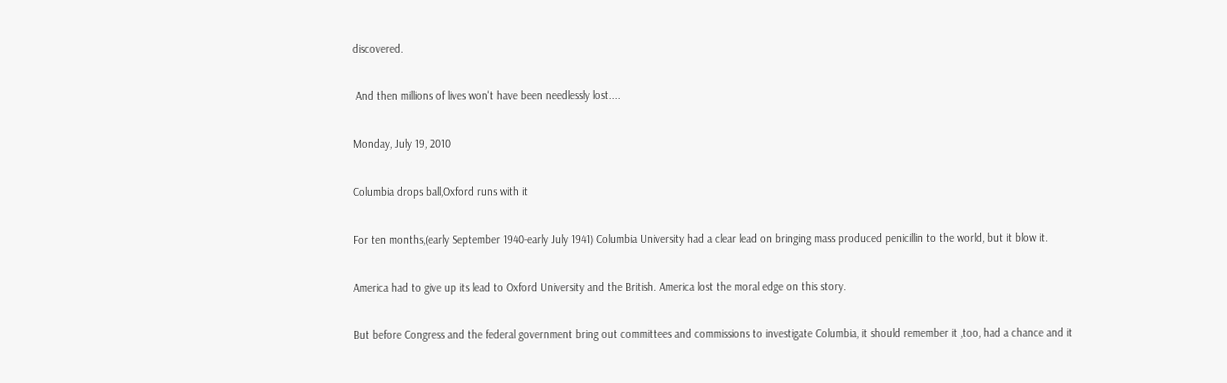discovered.

 And then millions of lives won't have been needlessly lost....

Monday, July 19, 2010

Columbia drops ball,Oxford runs with it

For ten months,(early September 1940-early July 1941) Columbia University had a clear lead on bringing mass produced penicillin to the world, but it blow it.

America had to give up its lead to Oxford University and the British. America lost the moral edge on this story.

But before Congress and the federal government bring out committees and commissions to investigate Columbia, it should remember it ,too, had a chance and it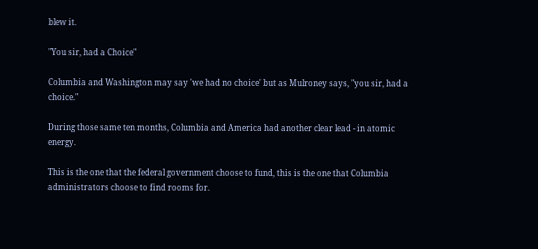blew it.

"You sir, had a Choice"

Columbia and Washington may say 'we had no choice' but as Mulroney says, "you sir, had a choice."

During those same ten months, Columbia and America had another clear lead - in atomic energy.

This is the one that the federal government choose to fund, this is the one that Columbia administrators choose to find rooms for.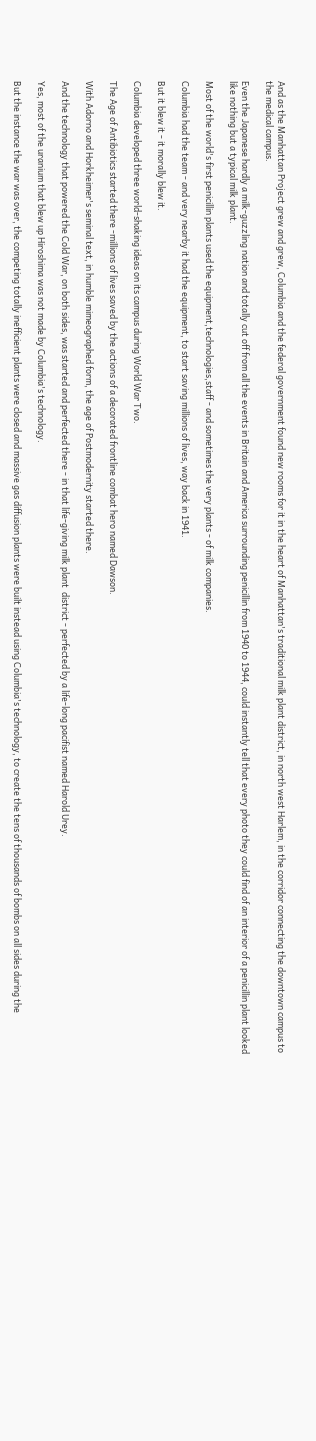And as the Manhattan Project grew and grew, Columbia and the federal government found new rooms for it in the heart of Manhattan's traditional milk plant district, in north west Harlem, in the corridor connecting the downtown campus to the medical campus.

Even the Japanese hardly a milk-guzzling nation and totally cut off from all the events in Britain and America surrounding penicillin from 1940 to 1944, could instantly tell that every photo they could find of an interior of a penicillin plant looked like nothing but a typical milk plant.

Most of the world's first penicillin plants used the equipment,technologies,staff - and sometimes the very plants - of milk companies.

Columbia had the team - and very nearby it had the equipment, to start saving millions of lives, way back in 1941.

But it blew it - it morally blew it.

Columbia developed three world-shaking ideas on its campus during World War Two.

The Age of Antibiotics started there -millions of lives saved by the actions of a decorated frontline combat hero named Dawson.

With Adorno and Horkheimer's seminal text, in humble mimeographed form, the age of Postmodernity started there.

And the technology that powered the Cold War, on both sides, was started and perfected there - in that life-giving milk plant  district - perfected by a life-long pacifist named Harold Urey.

Yes, most of the uranium that blew up Hiroshima was not made by Columbia's technology.

But the instance the war was over, the competing totally inefficient plants were closed and massive gas diffusion plants were built instead using Columbia's technology, to create the tens of thousands of bombs on all sides during the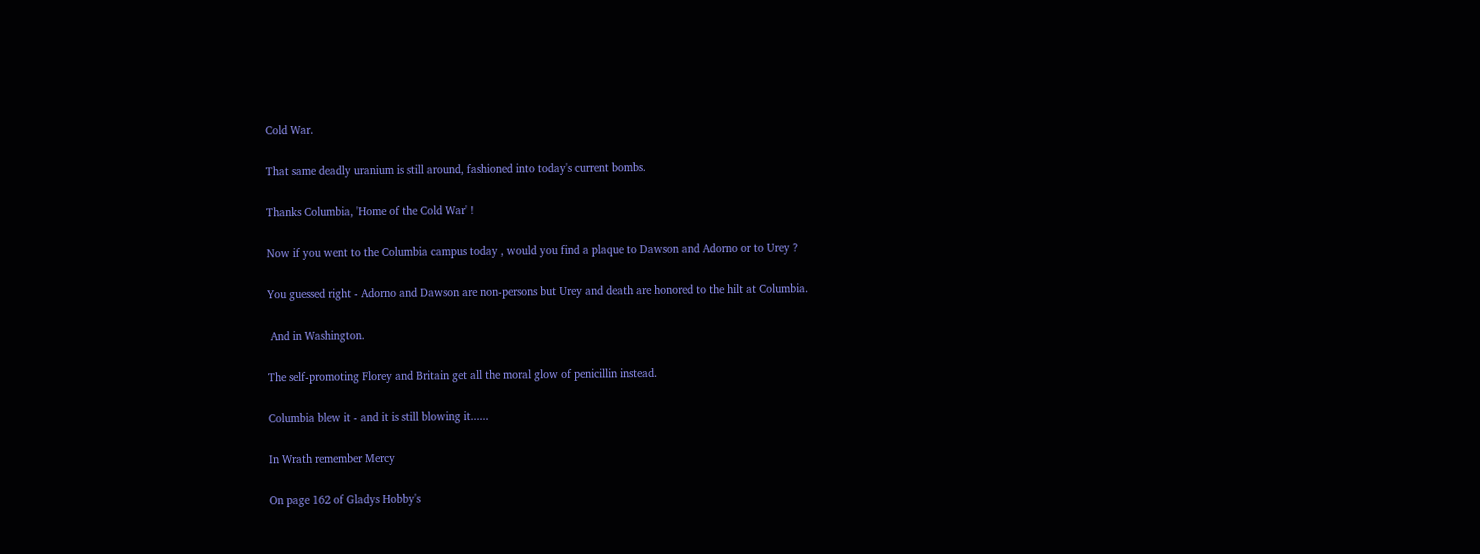Cold War.

That same deadly uranium is still around, fashioned into today's current bombs.

Thanks Columbia, 'Home of the Cold War' !

Now if you went to the Columbia campus today , would you find a plaque to Dawson and Adorno or to Urey ?

You guessed right - Adorno and Dawson are non-persons but Urey and death are honored to the hilt at Columbia.

 And in Washington.

The self-promoting Florey and Britain get all the moral glow of penicillin instead.

Columbia blew it - and it is still blowing it......

In Wrath remember Mercy

On page 162 of Gladys Hobby's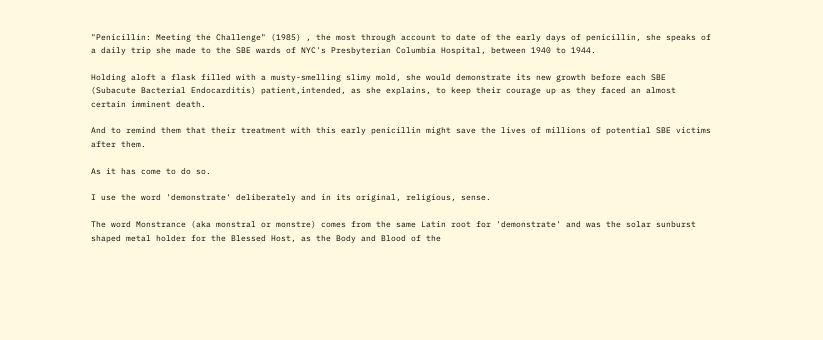"Penicillin: Meeting the Challenge" (1985) , the most through account to date of the early days of penicillin, she speaks of a daily trip she made to the SBE wards of NYC's Presbyterian Columbia Hospital, between 1940 to 1944.

Holding aloft a flask filled with a musty-smelling slimy mold, she would demonstrate its new growth before each SBE (Subacute Bacterial Endocarditis) patient,intended, as she explains, to keep their courage up as they faced an almost certain imminent death.

And to remind them that their treatment with this early penicillin might save the lives of millions of potential SBE victims after them.

As it has come to do so.

I use the word 'demonstrate' deliberately and in its original, religious, sense.

The word Monstrance (aka monstral or monstre) comes from the same Latin root for 'demonstrate' and was the solar sunburst shaped metal holder for the Blessed Host, as the Body and Blood of the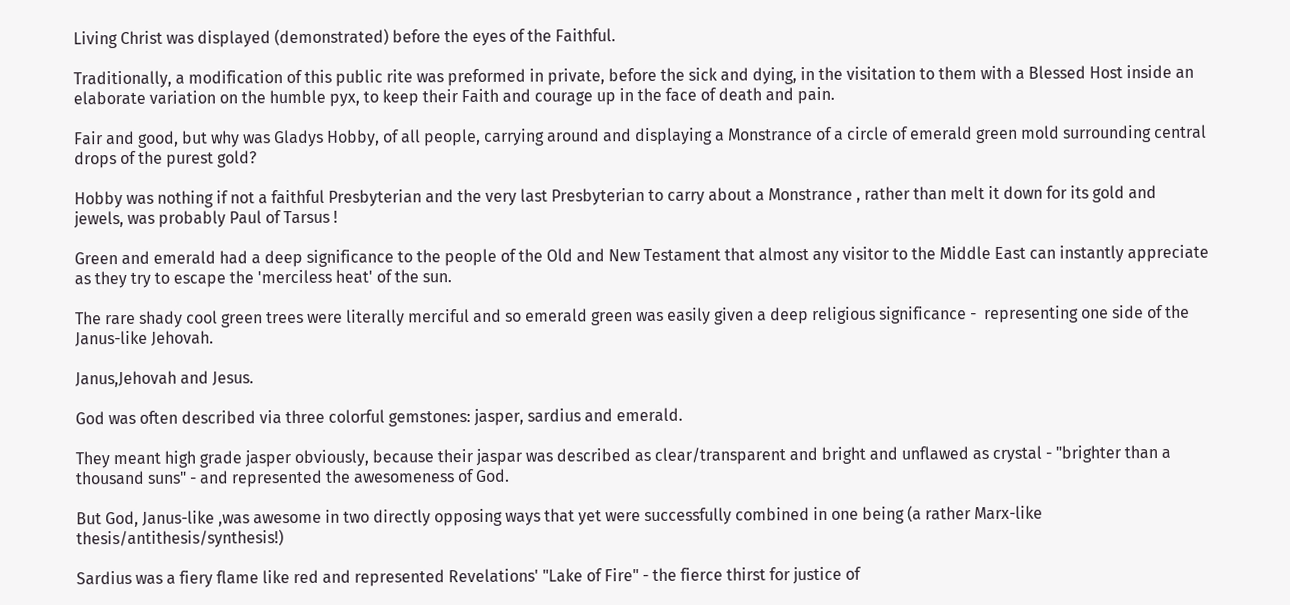Living Christ was displayed (demonstrated) before the eyes of the Faithful.

Traditionally, a modification of this public rite was preformed in private, before the sick and dying, in the visitation to them with a Blessed Host inside an elaborate variation on the humble pyx, to keep their Faith and courage up in the face of death and pain.

Fair and good, but why was Gladys Hobby, of all people, carrying around and displaying a Monstrance of a circle of emerald green mold surrounding central drops of the purest gold?

Hobby was nothing if not a faithful Presbyterian and the very last Presbyterian to carry about a Monstrance , rather than melt it down for its gold and jewels, was probably Paul of Tarsus !

Green and emerald had a deep significance to the people of the Old and New Testament that almost any visitor to the Middle East can instantly appreciate as they try to escape the 'merciless heat' of the sun.

The rare shady cool green trees were literally merciful and so emerald green was easily given a deep religious significance -  representing one side of the Janus-like Jehovah.

Janus,Jehovah and Jesus.

God was often described via three colorful gemstones: jasper, sardius and emerald.

They meant high grade jasper obviously, because their jaspar was described as clear/transparent and bright and unflawed as crystal - "brighter than a thousand suns" - and represented the awesomeness of God.

But God, Janus-like ,was awesome in two directly opposing ways that yet were successfully combined in one being (a rather Marx-like thesis/antithesis/synthesis!)

Sardius was a fiery flame like red and represented Revelations' "Lake of Fire" - the fierce thirst for justice of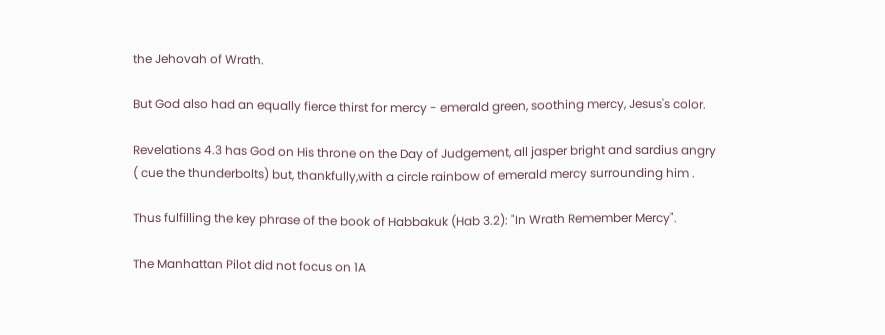the Jehovah of Wrath.

But God also had an equally fierce thirst for mercy - emerald green, soothing mercy, Jesus's color.

Revelations 4.3 has God on His throne on the Day of Judgement, all jasper bright and sardius angry ( cue the thunderbolts) but, thankfully,with a circle rainbow of emerald mercy surrounding him .

Thus fulfilling the key phrase of the book of Habbakuk (Hab 3.2): "In Wrath Remember Mercy".

The Manhattan Pilot did not focus on 1A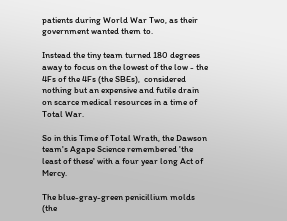patients during World War Two, as their government wanted them to.

Instead the tiny team turned 180 degrees away to focus on the lowest of the low - the 4Fs of the 4Fs (the SBEs),  considered nothing but an expensive and futile drain on scarce medical resources in a time of Total War.

So in this Time of Total Wrath, the Dawson team's Agape Science remembered 'the least of these' with a four year long Act of Mercy.

The blue-gray-green penicillium molds (the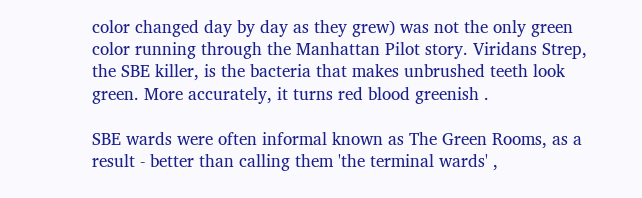color changed day by day as they grew) was not the only green color running through the Manhattan Pilot story. Viridans Strep, the SBE killer, is the bacteria that makes unbrushed teeth look green. More accurately, it turns red blood greenish .

SBE wards were often informal known as The Green Rooms, as a result - better than calling them 'the terminal wards' ,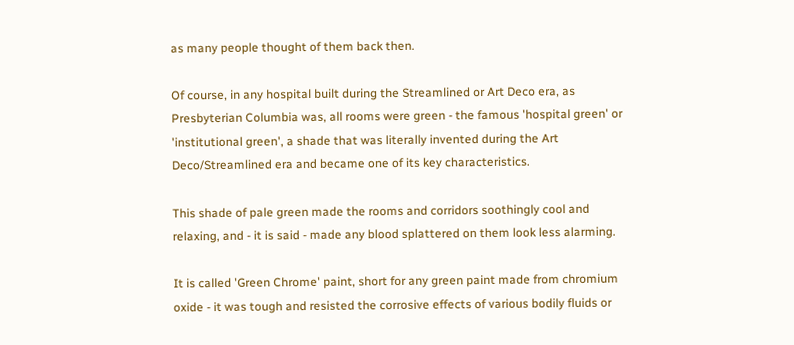as many people thought of them back then.

Of course, in any hospital built during the Streamlined or Art Deco era, as Presbyterian Columbia was, all rooms were green - the famous 'hospital green' or 'institutional green', a shade that was literally invented during the Art Deco/Streamlined era and became one of its key characteristics.

This shade of pale green made the rooms and corridors soothingly cool and relaxing, and - it is said - made any blood splattered on them look less alarming.

It is called 'Green Chrome' paint, short for any green paint made from chromium oxide - it was tough and resisted the corrosive effects of various bodily fluids or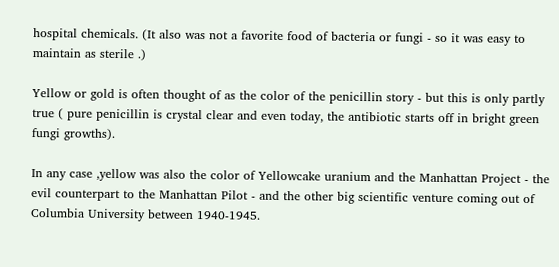hospital chemicals. (It also was not a favorite food of bacteria or fungi - so it was easy to maintain as sterile .)

Yellow or gold is often thought of as the color of the penicillin story - but this is only partly true ( pure penicillin is crystal clear and even today, the antibiotic starts off in bright green fungi growths).

In any case ,yellow was also the color of Yellowcake uranium and the Manhattan Project - the evil counterpart to the Manhattan Pilot - and the other big scientific venture coming out of Columbia University between 1940-1945.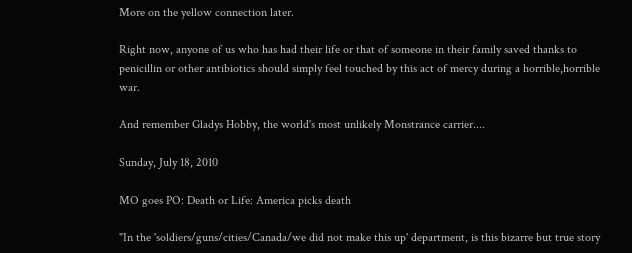More on the yellow connection later.

Right now, anyone of us who has had their life or that of someone in their family saved thanks to penicillin or other antibiotics should simply feel touched by this act of mercy during a horrible,horrible war.

And remember Gladys Hobby, the world's most unlikely Monstrance carrier....

Sunday, July 18, 2010

MO goes PO: Death or Life: America picks death

"In the 'soldiers/guns/cities/Canada/we did not make this up' department, is this bizarre but true story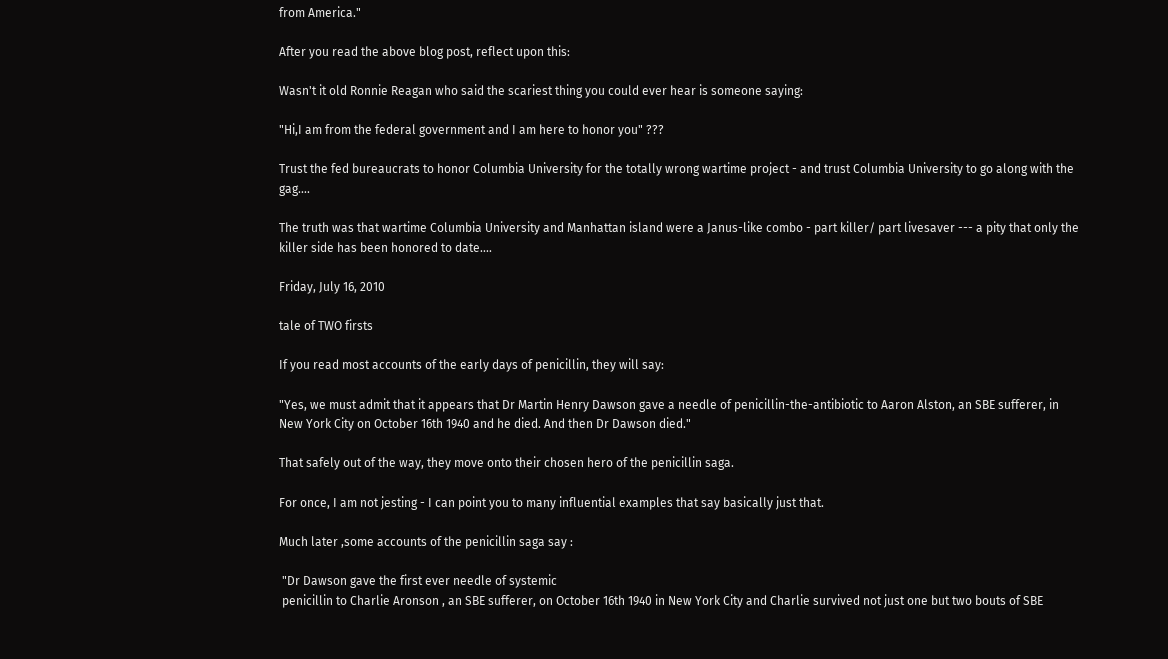from America."

After you read the above blog post, reflect upon this:

Wasn't it old Ronnie Reagan who said the scariest thing you could ever hear is someone saying:

"Hi,I am from the federal government and I am here to honor you" ???

Trust the fed bureaucrats to honor Columbia University for the totally wrong wartime project - and trust Columbia University to go along with the gag....

The truth was that wartime Columbia University and Manhattan island were a Janus-like combo - part killer/ part livesaver --- a pity that only the killer side has been honored to date....

Friday, July 16, 2010

tale of TWO firsts

If you read most accounts of the early days of penicillin, they will say:

"Yes, we must admit that it appears that Dr Martin Henry Dawson gave a needle of penicillin-the-antibiotic to Aaron Alston, an SBE sufferer, in New York City on October 16th 1940 and he died. And then Dr Dawson died."

That safely out of the way, they move onto their chosen hero of the penicillin saga.

For once, I am not jesting - I can point you to many influential examples that say basically just that.

Much later ,some accounts of the penicillin saga say :

 "Dr Dawson gave the first ever needle of systemic
 penicillin to Charlie Aronson , an SBE sufferer, on October 16th 1940 in New York City and Charlie survived not just one but two bouts of SBE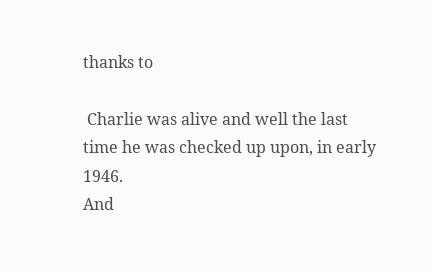thanks to

 Charlie was alive and well the last time he was checked up upon, in early 1946.
And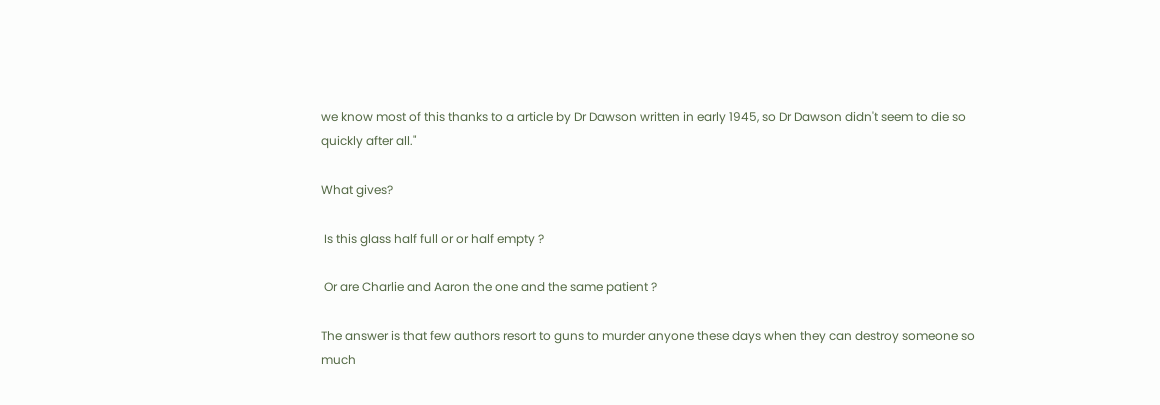we know most of this thanks to a article by Dr Dawson written in early 1945, so Dr Dawson didn't seem to die so quickly after all."

What gives?

 Is this glass half full or or half empty ?

 Or are Charlie and Aaron the one and the same patient ?

The answer is that few authors resort to guns to murder anyone these days when they can destroy someone so much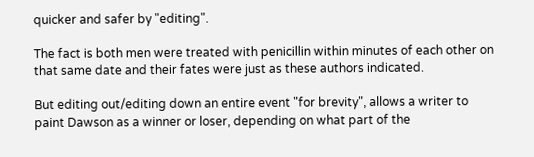quicker and safer by "editing".

The fact is both men were treated with penicillin within minutes of each other on that same date and their fates were just as these authors indicated.

But editing out/editing down an entire event "for brevity", allows a writer to paint Dawson as a winner or loser, depending on what part of the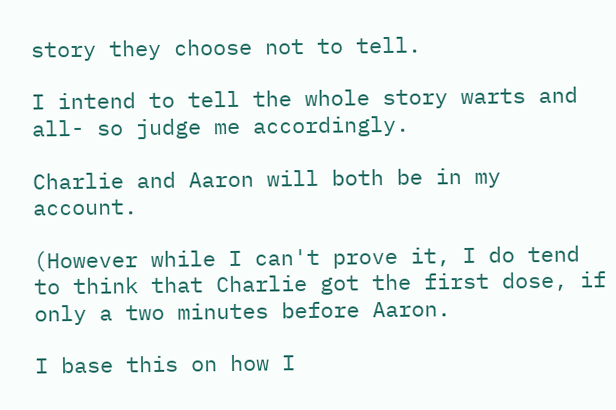story they choose not to tell.

I intend to tell the whole story warts and all- so judge me accordingly.

Charlie and Aaron will both be in my account.

(However while I can't prove it, I do tend to think that Charlie got the first dose, if only a two minutes before Aaron.

I base this on how I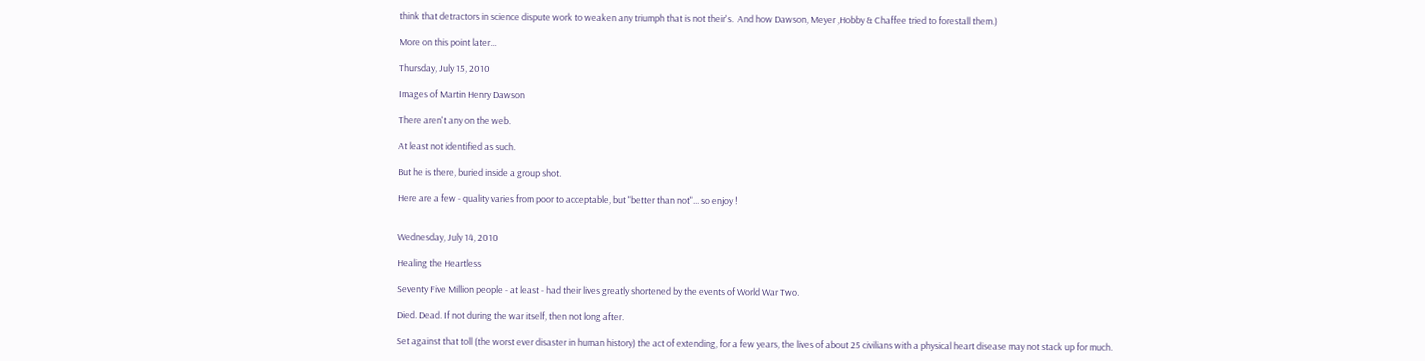think that detractors in science dispute work to weaken any triumph that is not their's.  And how Dawson, Meyer ,Hobby & Chaffee tried to forestall them.)

More on this point later...

Thursday, July 15, 2010

Images of Martin Henry Dawson

There aren't any on the web.

At least not identified as such.

But he is there, buried inside a group shot.

Here are a few - quality varies from poor to acceptable, but "better than not"... so enjoy !


Wednesday, July 14, 2010

Healing the Heartless

Seventy Five Million people - at least - had their lives greatly shortened by the events of World War Two.

Died. Dead. If not during the war itself, then not long after.

Set against that toll (the worst ever disaster in human history) the act of extending, for a few years, the lives of about 25 civilians with a physical heart disease may not stack up for much.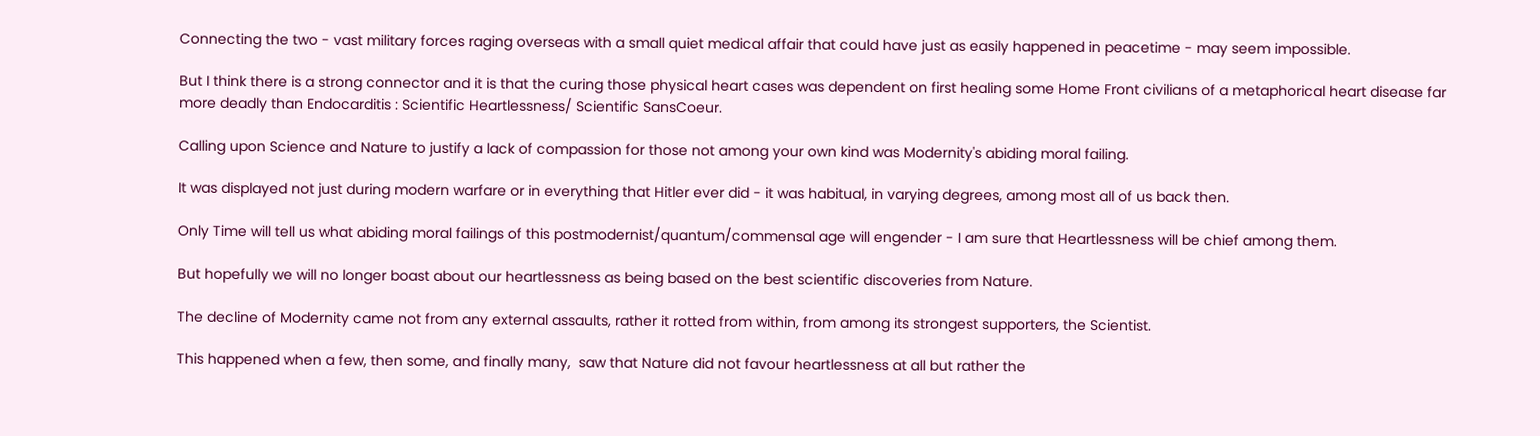Connecting the two - vast military forces raging overseas with a small quiet medical affair that could have just as easily happened in peacetime - may seem impossible.

But I think there is a strong connector and it is that the curing those physical heart cases was dependent on first healing some Home Front civilians of a metaphorical heart disease far more deadly than Endocarditis : Scientific Heartlessness/ Scientific SansCoeur.

Calling upon Science and Nature to justify a lack of compassion for those not among your own kind was Modernity's abiding moral failing.

It was displayed not just during modern warfare or in everything that Hitler ever did - it was habitual, in varying degrees, among most all of us back then.

Only Time will tell us what abiding moral failings of this postmodernist/quantum/commensal age will engender - I am sure that Heartlessness will be chief among them.

But hopefully we will no longer boast about our heartlessness as being based on the best scientific discoveries from Nature.

The decline of Modernity came not from any external assaults, rather it rotted from within, from among its strongest supporters, the Scientist.

This happened when a few, then some, and finally many,  saw that Nature did not favour heartlessness at all but rather the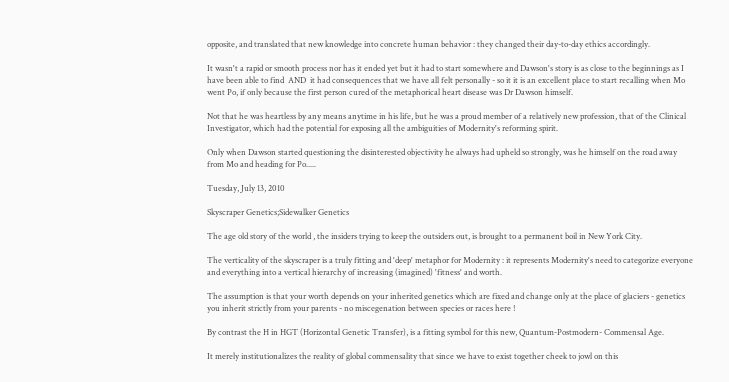opposite, and translated that new knowledge into concrete human behavior : they changed their day-to-day ethics accordingly.

It wasn't a rapid or smooth process nor has it ended yet but it had to start somewhere and Dawson's story is as close to the beginnings as I have been able to find  AND  it had consequences that we have all felt personally - so it it is an excellent place to start recalling when Mo went Po, if only because the first person cured of the metaphorical heart disease was Dr Dawson himself.

Not that he was heartless by any means anytime in his life, but he was a proud member of a relatively new profession, that of the Clinical Investigator, which had the potential for exposing all the ambiguities of Modernity's reforming spirit.

Only when Dawson started questioning the disinterested objectivity he always had upheld so strongly, was he himself on the road away from Mo and heading for Po.....

Tuesday, July 13, 2010

Skyscraper Genetics;Sidewalker Genetics

The age old story of the world , the insiders trying to keep the outsiders out, is brought to a permanent boil in New York City.

The verticality of the skyscraper is a truly fitting and 'deep' metaphor for Modernity : it represents Modernity's need to categorize everyone and everything into a vertical hierarchy of increasing (imagined) 'fitness' and worth.

The assumption is that your worth depends on your inherited genetics which are fixed and change only at the place of glaciers - genetics you inherit strictly from your parents - no miscegenation between species or races here !

By contrast the H in HGT (Horizontal Genetic Transfer), is a fitting symbol for this new, Quantum-Postmodern- Commensal Age.

It merely institutionalizes the reality of global commensality that since we have to exist together cheek to jowl on this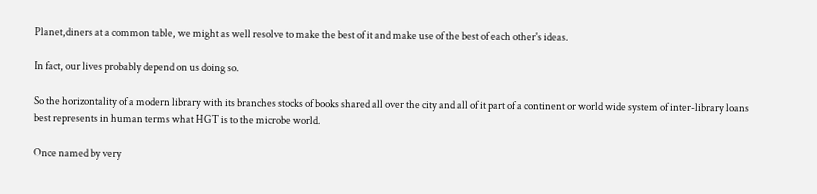Planet,diners at a common table, we might as well resolve to make the best of it and make use of the best of each other's ideas.

In fact, our lives probably depend on us doing so.

So the horizontality of a modern library with its branches stocks of books shared all over the city and all of it part of a continent or world wide system of inter-library loans best represents in human terms what HGT is to the microbe world.

Once named by very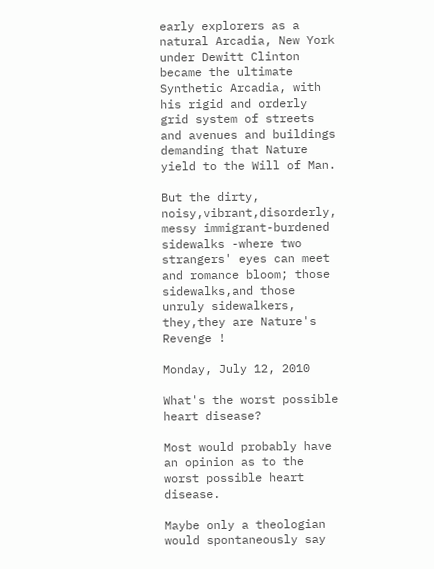early explorers as a natural Arcadia, New York under Dewitt Clinton became the ultimate Synthetic Arcadia, with his rigid and orderly grid system of streets and avenues and buildings demanding that Nature yield to the Will of Man.

But the dirty, noisy,vibrant,disorderly, messy immigrant-burdened sidewalks -where two strangers' eyes can meet and romance bloom; those sidewalks,and those unruly sidewalkers, they,they are Nature's Revenge !

Monday, July 12, 2010

What's the worst possible heart disease?

Most would probably have an opinion as to the worst possible heart disease.

Maybe only a theologian would spontaneously say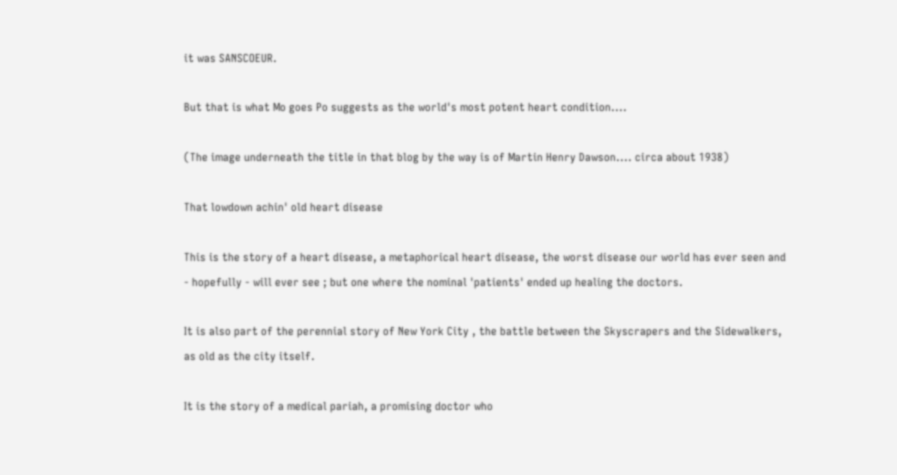it was SANSCOEUR.

But that is what Mo goes Po suggests as the world's most potent heart condition....

(The image underneath the title in that blog by the way is of Martin Henry Dawson.... circa about 1938)

That lowdown achin' old heart disease

This is the story of a heart disease, a metaphorical heart disease, the worst disease our world has ever seen and - hopefully - will ever see ; but one where the nominal 'patients' ended up healing the doctors.

It is also part of the perennial story of New York City , the battle between the Skyscrapers and the Sidewalkers, as old as the city itself.

It is the story of a medical pariah, a promising doctor who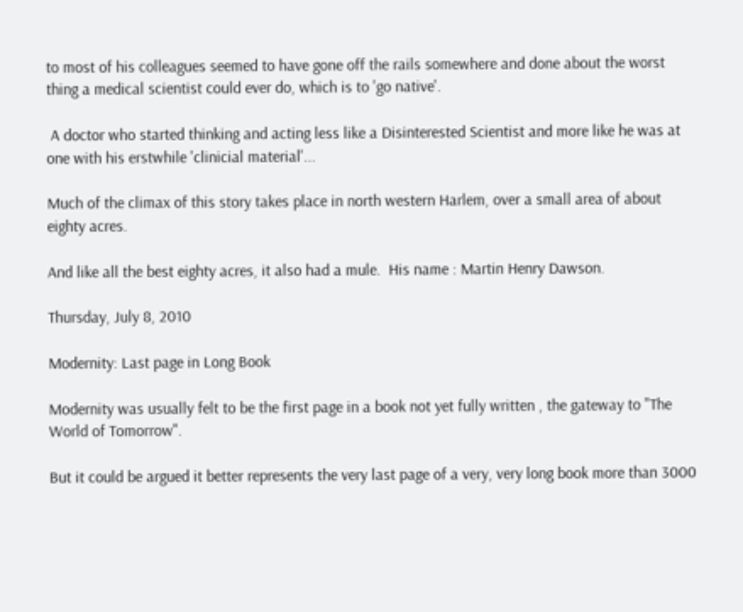to most of his colleagues seemed to have gone off the rails somewhere and done about the worst thing a medical scientist could ever do, which is to 'go native'.

 A doctor who started thinking and acting less like a Disinterested Scientist and more like he was at one with his erstwhile 'clinicial material'...

Much of the climax of this story takes place in north western Harlem, over a small area of about eighty acres.

And like all the best eighty acres, it also had a mule.  His name : Martin Henry Dawson.

Thursday, July 8, 2010

Modernity: Last page in Long Book

Modernity was usually felt to be the first page in a book not yet fully written , the gateway to "The World of Tomorrow".

But it could be argued it better represents the very last page of a very, very long book more than 3000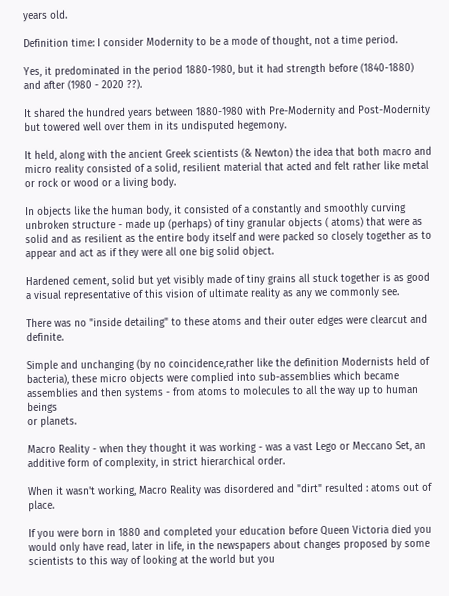years old.

Definition time: I consider Modernity to be a mode of thought, not a time period.

Yes, it predominated in the period 1880-1980, but it had strength before (1840-1880) and after (1980 - 2020 ??).

It shared the hundred years between 1880-1980 with Pre-Modernity and Post-Modernity but towered well over them in its undisputed hegemony.

It held, along with the ancient Greek scientists (& Newton) the idea that both macro and micro reality consisted of a solid, resilient material that acted and felt rather like metal or rock or wood or a living body.

In objects like the human body, it consisted of a constantly and smoothly curving unbroken structure - made up (perhaps) of tiny granular objects ( atoms) that were as solid and as resilient as the entire body itself and were packed so closely together as to appear and act as if they were all one big solid object.

Hardened cement, solid but yet visibly made of tiny grains all stuck together is as good a visual representative of this vision of ultimate reality as any we commonly see.

There was no "inside detailing" to these atoms and their outer edges were clearcut and definite.

Simple and unchanging (by no coincidence,rather like the definition Modernists held of bacteria), these micro objects were complied into sub-assemblies which became assemblies and then systems - from atoms to molecules to all the way up to human beings
or planets.

Macro Reality - when they thought it was working - was a vast Lego or Meccano Set, an additive form of complexity, in strict hierarchical order.

When it wasn't working, Macro Reality was disordered and "dirt" resulted : atoms out of place.

If you were born in 1880 and completed your education before Queen Victoria died you would only have read, later in life, in the newspapers about changes proposed by some scientists to this way of looking at the world but you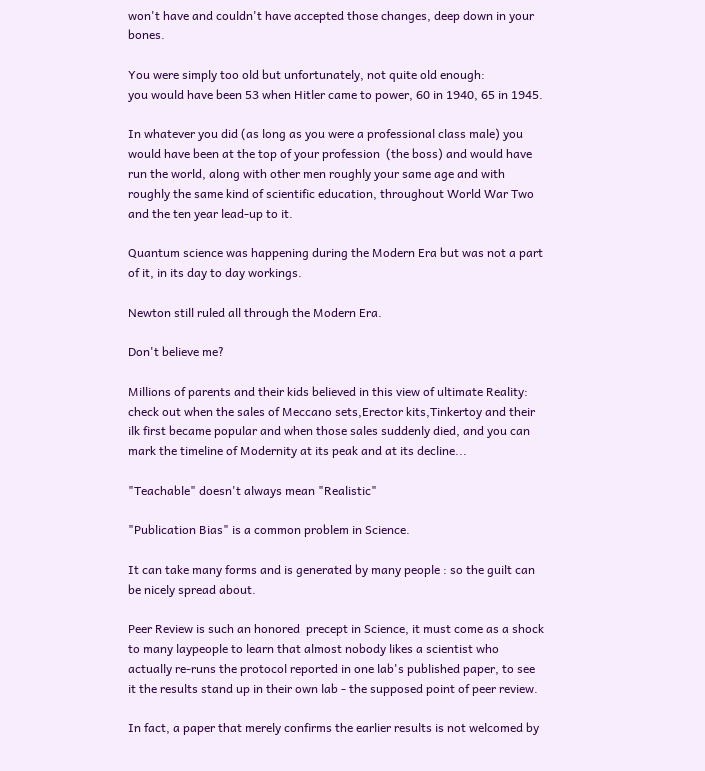won't have and couldn't have accepted those changes, deep down in your bones.

You were simply too old but unfortunately, not quite old enough:
you would have been 53 when Hitler came to power, 60 in 1940, 65 in 1945.

In whatever you did (as long as you were a professional class male) you would have been at the top of your profession  (the boss) and would have run the world, along with other men roughly your same age and with roughly the same kind of scientific education, throughout World War Two and the ten year lead-up to it.

Quantum science was happening during the Modern Era but was not a part of it, in its day to day workings.

Newton still ruled all through the Modern Era.

Don't believe me?

Millions of parents and their kids believed in this view of ultimate Reality:
check out when the sales of Meccano sets,Erector kits,Tinkertoy and their ilk first became popular and when those sales suddenly died, and you can mark the timeline of Modernity at its peak and at its decline...

"Teachable" doesn't always mean "Realistic"

"Publication Bias" is a common problem in Science.

It can take many forms and is generated by many people : so the guilt can be nicely spread about.

Peer Review is such an honored  precept in Science, it must come as a shock to many laypeople to learn that almost nobody likes a scientist who actually re-runs the protocol reported in one lab's published paper, to see it the results stand up in their own lab - the supposed point of peer review.

In fact, a paper that merely confirms the earlier results is not welcomed by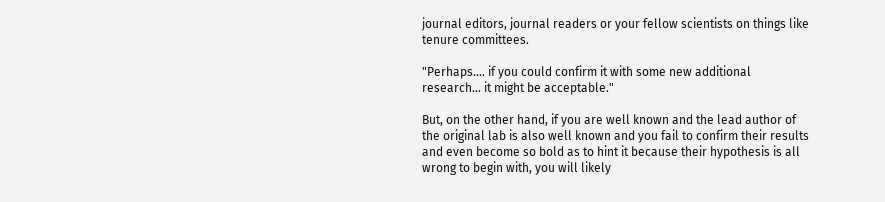journal editors, journal readers or your fellow scientists on things like tenure committees.

"Perhaps.... if you could confirm it with some new additional research... it might be acceptable."

But, on the other hand, if you are well known and the lead author of the original lab is also well known and you fail to confirm their results and even become so bold as to hint it because their hypothesis is all wrong to begin with, you will likely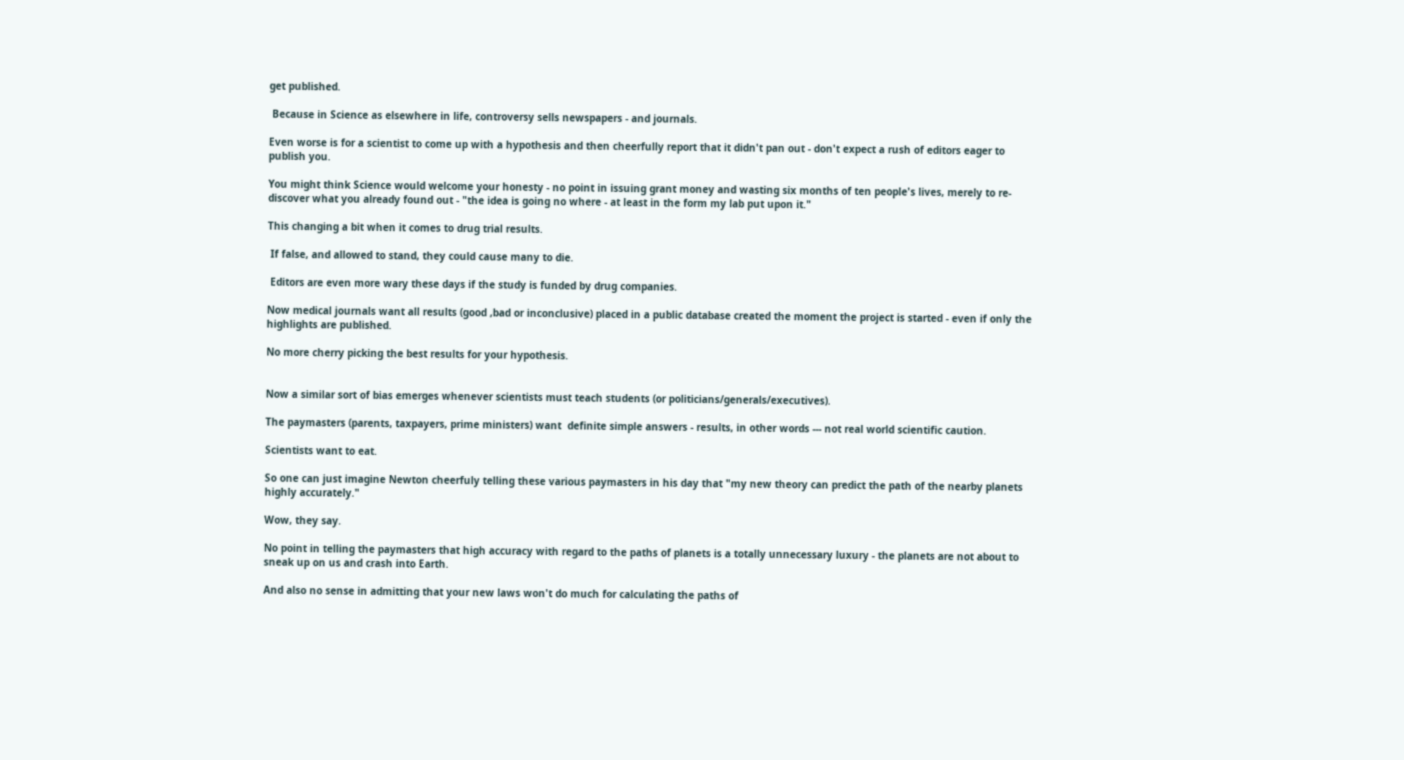get published.

 Because in Science as elsewhere in life, controversy sells newspapers - and journals.

Even worse is for a scientist to come up with a hypothesis and then cheerfully report that it didn't pan out - don't expect a rush of editors eager to publish you.

You might think Science would welcome your honesty - no point in issuing grant money and wasting six months of ten people's lives, merely to re-discover what you already found out - "the idea is going no where - at least in the form my lab put upon it."

This changing a bit when it comes to drug trial results.

 If false, and allowed to stand, they could cause many to die.

 Editors are even more wary these days if the study is funded by drug companies.

Now medical journals want all results (good ,bad or inconclusive) placed in a public database created the moment the project is started - even if only the highlights are published.

No more cherry picking the best results for your hypothesis.


Now a similar sort of bias emerges whenever scientists must teach students (or politicians/generals/executives).

The paymasters (parents, taxpayers, prime ministers) want  definite simple answers - results, in other words --- not real world scientific caution.

Scientists want to eat.

So one can just imagine Newton cheerfuly telling these various paymasters in his day that "my new theory can predict the path of the nearby planets highly accurately."

Wow, they say.

No point in telling the paymasters that high accuracy with regard to the paths of planets is a totally unnecessary luxury - the planets are not about to sneak up on us and crash into Earth.

And also no sense in admitting that your new laws won't do much for calculating the paths of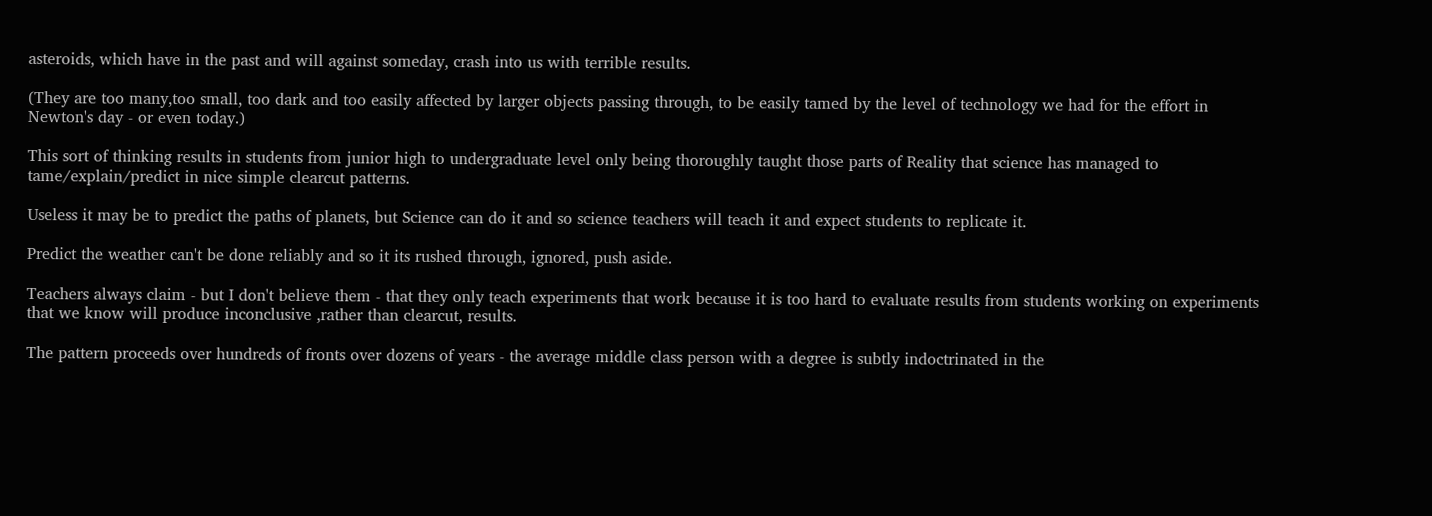asteroids, which have in the past and will against someday, crash into us with terrible results.

(They are too many,too small, too dark and too easily affected by larger objects passing through, to be easily tamed by the level of technology we had for the effort in Newton's day - or even today.)

This sort of thinking results in students from junior high to undergraduate level only being thoroughly taught those parts of Reality that science has managed to tame/explain/predict in nice simple clearcut patterns.

Useless it may be to predict the paths of planets, but Science can do it and so science teachers will teach it and expect students to replicate it.

Predict the weather can't be done reliably and so it its rushed through, ignored, push aside.

Teachers always claim - but I don't believe them - that they only teach experiments that work because it is too hard to evaluate results from students working on experiments that we know will produce inconclusive ,rather than clearcut, results.

The pattern proceeds over hundreds of fronts over dozens of years - the average middle class person with a degree is subtly indoctrinated in the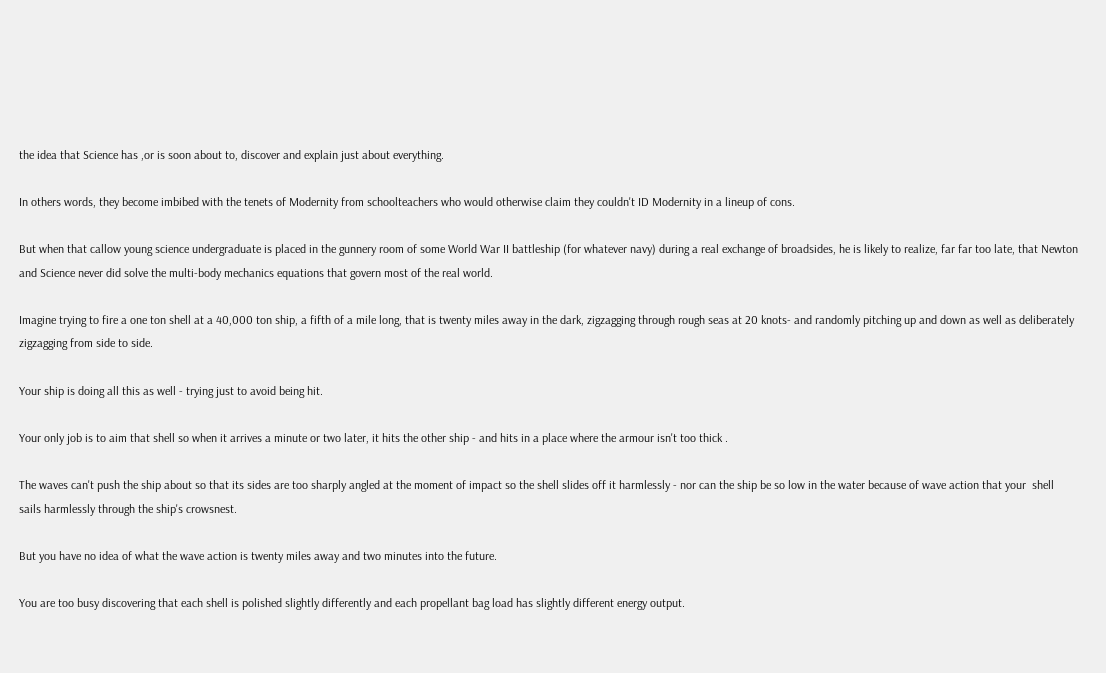the idea that Science has ,or is soon about to, discover and explain just about everything.

In others words, they become imbibed with the tenets of Modernity from schoolteachers who would otherwise claim they couldn't ID Modernity in a lineup of cons.

But when that callow young science undergraduate is placed in the gunnery room of some World War II battleship (for whatever navy) during a real exchange of broadsides, he is likely to realize, far far too late, that Newton and Science never did solve the multi-body mechanics equations that govern most of the real world.

Imagine trying to fire a one ton shell at a 40,000 ton ship, a fifth of a mile long, that is twenty miles away in the dark, zigzagging through rough seas at 20 knots- and randomly pitching up and down as well as deliberately zigzagging from side to side.

Your ship is doing all this as well - trying just to avoid being hit.

Your only job is to aim that shell so when it arrives a minute or two later, it hits the other ship - and hits in a place where the armour isn't too thick .

The waves can't push the ship about so that its sides are too sharply angled at the moment of impact so the shell slides off it harmlessly - nor can the ship be so low in the water because of wave action that your  shell sails harmlessly through the ship's crowsnest.

But you have no idea of what the wave action is twenty miles away and two minutes into the future.

You are too busy discovering that each shell is polished slightly differently and each propellant bag load has slightly different energy output.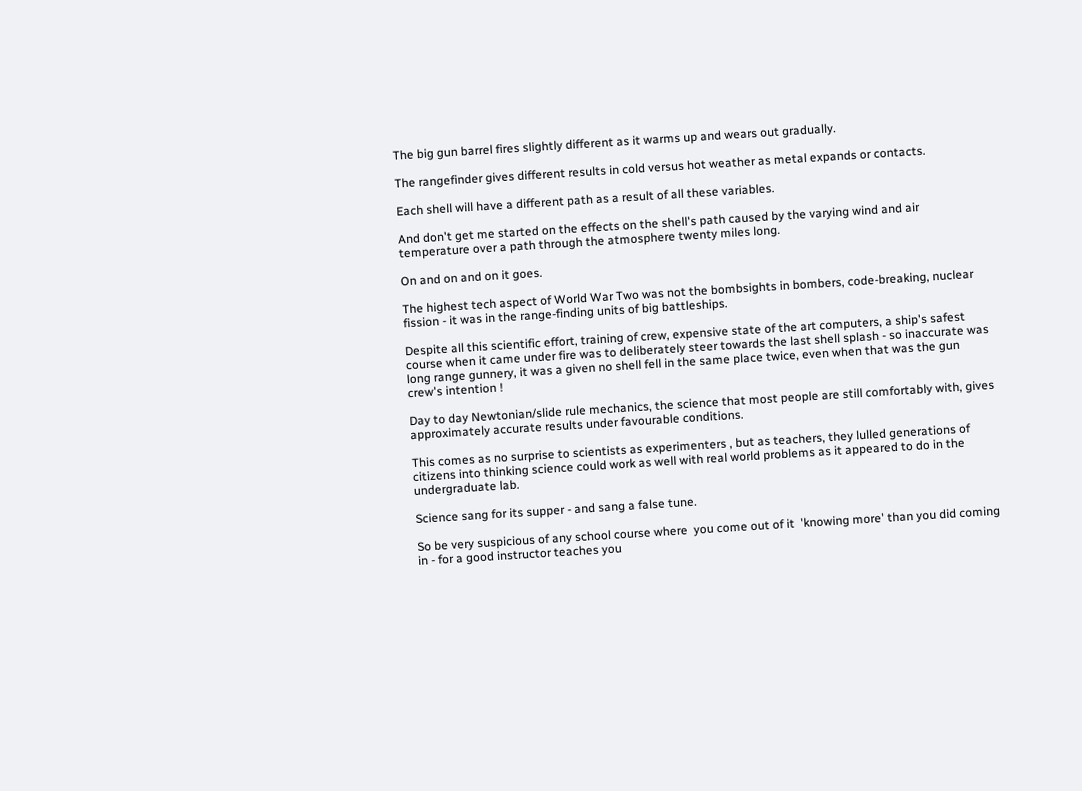The big gun barrel fires slightly different as it warms up and wears out gradually.

The rangefinder gives different results in cold versus hot weather as metal expands or contacts.

Each shell will have a different path as a result of all these variables.

And don't get me started on the effects on the shell's path caused by the varying wind and air temperature over a path through the atmosphere twenty miles long.

On and on and on it goes.

The highest tech aspect of World War Two was not the bombsights in bombers, code-breaking, nuclear fission - it was in the range-finding units of big battleships.

Despite all this scientific effort, training of crew, expensive state of the art computers, a ship's safest course when it came under fire was to deliberately steer towards the last shell splash - so inaccurate was long range gunnery, it was a given no shell fell in the same place twice, even when that was the gun crew's intention !

Day to day Newtonian/slide rule mechanics, the science that most people are still comfortably with, gives approximately accurate results under favourable conditions.

This comes as no surprise to scientists as experimenters , but as teachers, they lulled generations of citizens into thinking science could work as well with real world problems as it appeared to do in the undergraduate lab.

Science sang for its supper - and sang a false tune.

So be very suspicious of any school course where  you come out of it  'knowing more' than you did coming in - for a good instructor teaches you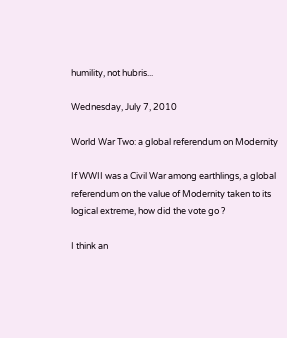humility, not hubris...

Wednesday, July 7, 2010

World War Two: a global referendum on Modernity

If WWII was a Civil War among earthlings, a global referendum on the value of Modernity taken to its logical extreme, how did the vote go ?

I think an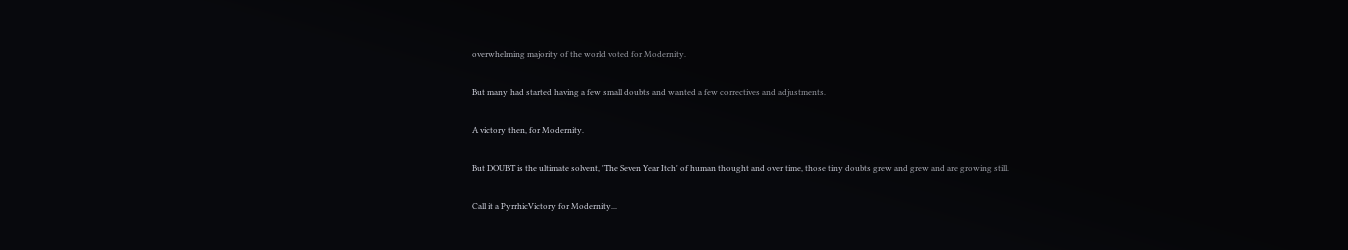overwhelming majority of the world voted for Modernity.

But many had started having a few small doubts and wanted a few correctives and adjustments.

A victory then, for Modernity.

But DOUBT is the ultimate solvent, 'The Seven Year Itch' of human thought and over time, those tiny doubts grew and grew and are growing still.

Call it a PyrrhicVictory for Modernity...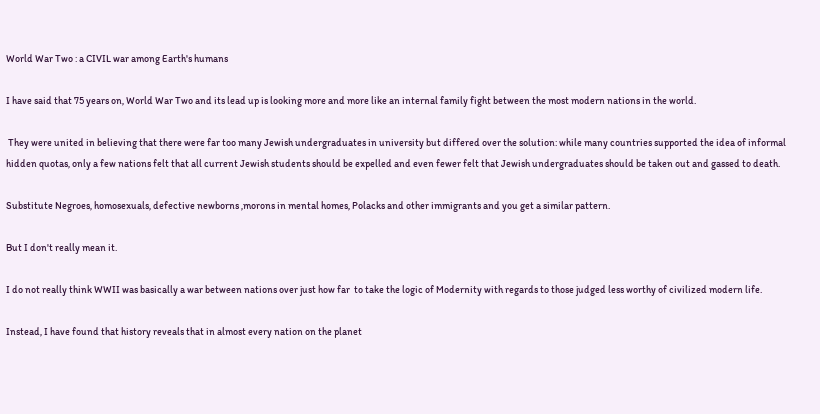World War Two : a CIVIL war among Earth's humans

I have said that 75 years on, World War Two and its lead up is looking more and more like an internal family fight between the most modern nations in the world.

 They were united in believing that there were far too many Jewish undergraduates in university but differed over the solution: while many countries supported the idea of informal hidden quotas, only a few nations felt that all current Jewish students should be expelled and even fewer felt that Jewish undergraduates should be taken out and gassed to death.

Substitute Negroes, homosexuals, defective newborns ,morons in mental homes, Polacks and other immigrants and you get a similar pattern.

But I don't really mean it.

I do not really think WWII was basically a war between nations over just how far  to take the logic of Modernity with regards to those judged less worthy of civilized modern life.

Instead, I have found that history reveals that in almost every nation on the planet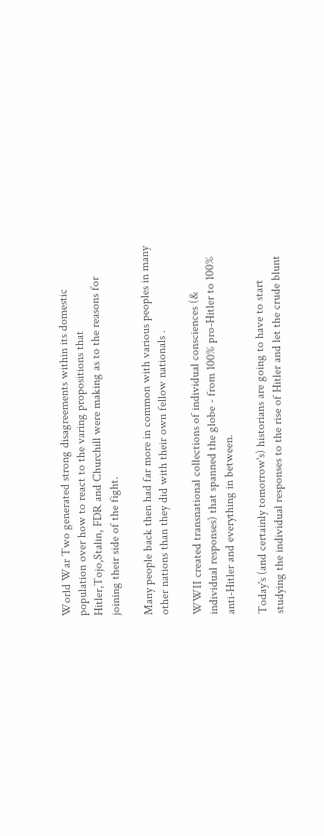World War Two generated strong disagreements within its domestic population over how to react to the varing propositions that Hitler,Tojo,Stalin, FDR and Churchill were making as to the reasons for joining their side of the fight.

Many people back then had far more in common with various peoples in many other nations than they did with their own fellow nationals .

WWII created transnational collections of individual consciences (& individual responses) that spanned the globe - from 100% pro-Hitler to 100% anti-Hitler and everything in between.

Today's (and certainly tomorrow's) historians are going to have to start studying the individual responses to the rise of Hitler and let the crude blunt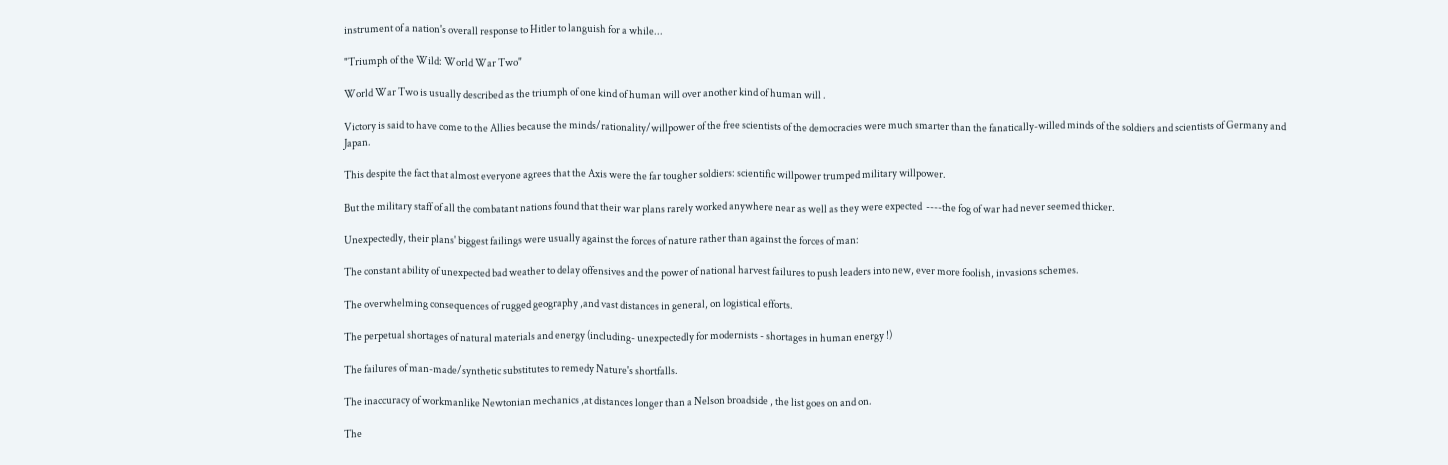instrument of a nation's overall response to Hitler to languish for a while...

"Triumph of the Wild: World War Two"

World War Two is usually described as the triumph of one kind of human will over another kind of human will .

Victory is said to have come to the Allies because the minds/rationality/willpower of the free scientists of the democracies were much smarter than the fanatically-willed minds of the soldiers and scientists of Germany and Japan.

This despite the fact that almost everyone agrees that the Axis were the far tougher soldiers: scientific willpower trumped military willpower.

But the military staff of all the combatant nations found that their war plans rarely worked anywhere near as well as they were expected  ----the fog of war had never seemed thicker.

Unexpectedly, their plans' biggest failings were usually against the forces of nature rather than against the forces of man:

The constant ability of unexpected bad weather to delay offensives and the power of national harvest failures to push leaders into new, ever more foolish, invasions schemes.

The overwhelming consequences of rugged geography ,and vast distances in general, on logistical efforts.

The perpetual shortages of natural materials and energy (including- unexpectedly for modernists - shortages in human energy !)

The failures of man-made/synthetic substitutes to remedy Nature's shortfalls.

The inaccuracy of workmanlike Newtonian mechanics ,at distances longer than a Nelson broadside , the list goes on and on.

The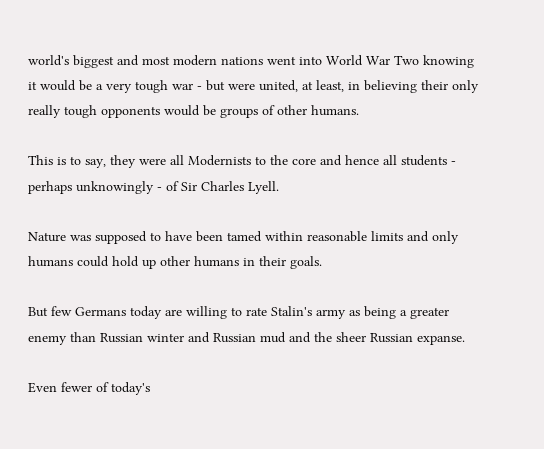world's biggest and most modern nations went into World War Two knowing it would be a very tough war - but were united, at least, in believing their only really tough opponents would be groups of other humans.

This is to say, they were all Modernists to the core and hence all students - perhaps unknowingly - of Sir Charles Lyell.

Nature was supposed to have been tamed within reasonable limits and only humans could hold up other humans in their goals.

But few Germans today are willing to rate Stalin's army as being a greater enemy than Russian winter and Russian mud and the sheer Russian expanse.

Even fewer of today's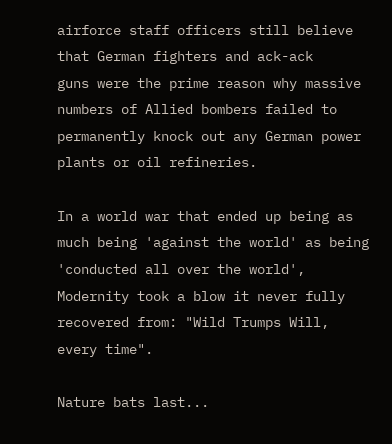airforce staff officers still believe that German fighters and ack-ack
guns were the prime reason why massive numbers of Allied bombers failed to  permanently knock out any German power plants or oil refineries.

In a world war that ended up being as much being 'against the world' as being 'conducted all over the world', Modernity took a blow it never fully recovered from: "Wild Trumps Will, every time".

Nature bats last...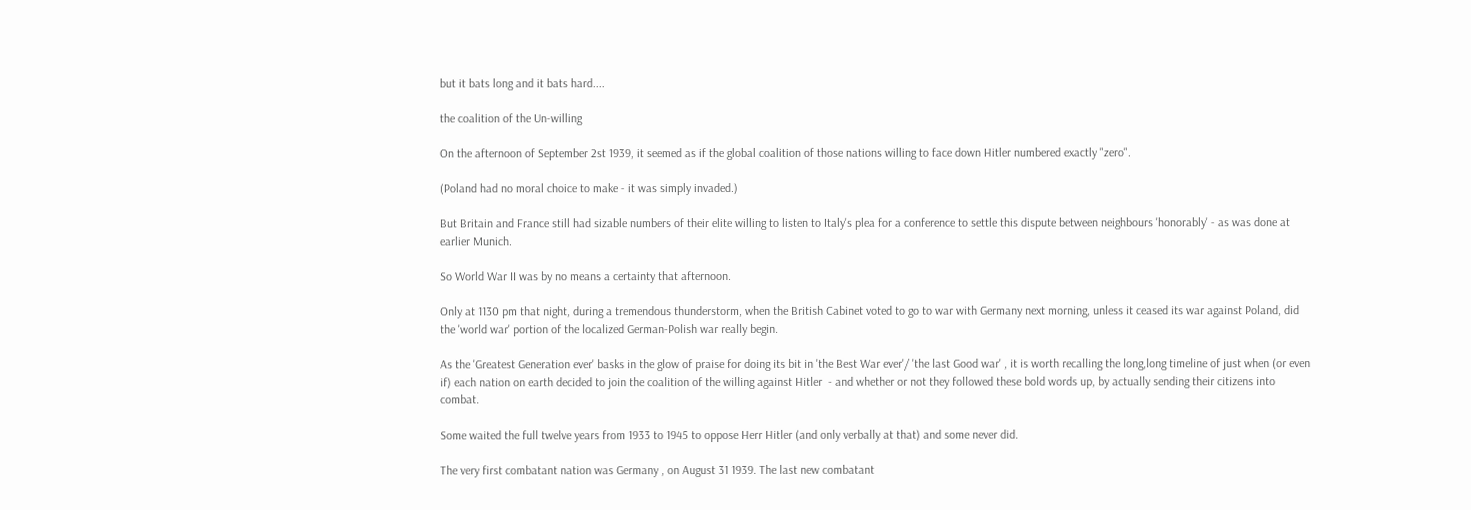but it bats long and it bats hard....

the coalition of the Un-willing

On the afternoon of September 2st 1939, it seemed as if the global coalition of those nations willing to face down Hitler numbered exactly "zero".

(Poland had no moral choice to make - it was simply invaded.)

But Britain and France still had sizable numbers of their elite willing to listen to Italy's plea for a conference to settle this dispute between neighbours 'honorably' - as was done at earlier Munich.

So World War II was by no means a certainty that afternoon.

Only at 1130 pm that night, during a tremendous thunderstorm, when the British Cabinet voted to go to war with Germany next morning, unless it ceased its war against Poland, did the 'world war' portion of the localized German-Polish war really begin.

As the 'Greatest Generation ever' basks in the glow of praise for doing its bit in 'the Best War ever'/ 'the last Good war' , it is worth recalling the long,long timeline of just when (or even if) each nation on earth decided to join the coalition of the willing against Hitler  - and whether or not they followed these bold words up, by actually sending their citizens into combat.

Some waited the full twelve years from 1933 to 1945 to oppose Herr Hitler (and only verbally at that) and some never did.

The very first combatant nation was Germany , on August 31 1939. The last new combatant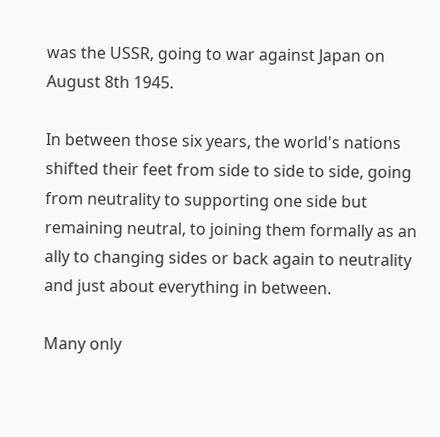was the USSR, going to war against Japan on August 8th 1945.

In between those six years, the world's nations shifted their feet from side to side to side, going from neutrality to supporting one side but remaining neutral, to joining them formally as an ally to changing sides or back again to neutrality and just about everything in between.

Many only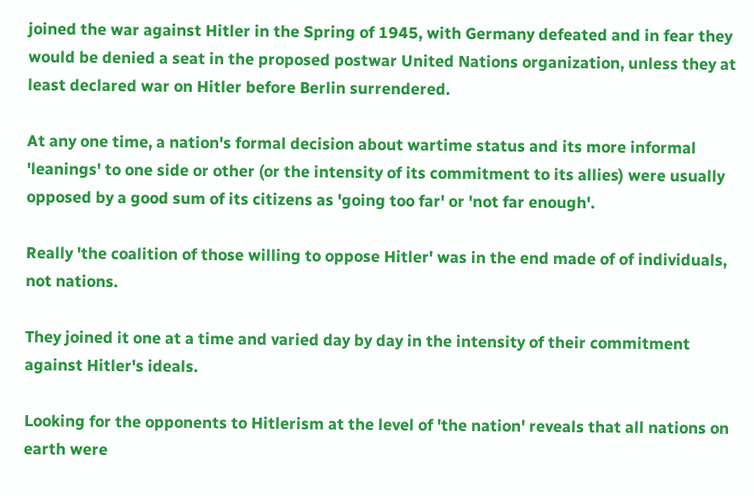joined the war against Hitler in the Spring of 1945, with Germany defeated and in fear they would be denied a seat in the proposed postwar United Nations organization, unless they at least declared war on Hitler before Berlin surrendered.

At any one time, a nation's formal decision about wartime status and its more informal 'leanings' to one side or other (or the intensity of its commitment to its allies) were usually opposed by a good sum of its citizens as 'going too far' or 'not far enough'.

Really 'the coalition of those willing to oppose Hitler' was in the end made of of individuals, not nations.

They joined it one at a time and varied day by day in the intensity of their commitment against Hitler's ideals.

Looking for the opponents to Hitlerism at the level of 'the nation' reveals that all nations on earth were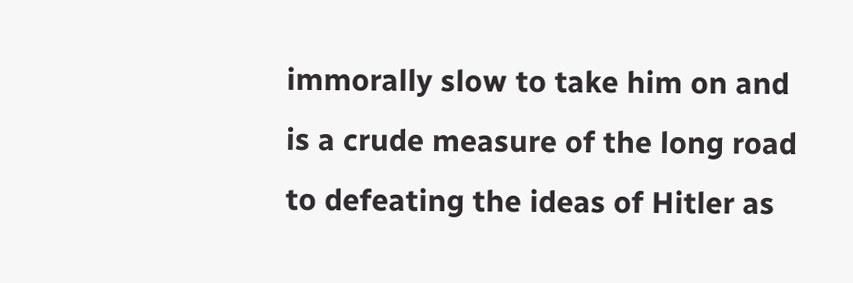immorally slow to take him on and is a crude measure of the long road to defeating the ideas of Hitler as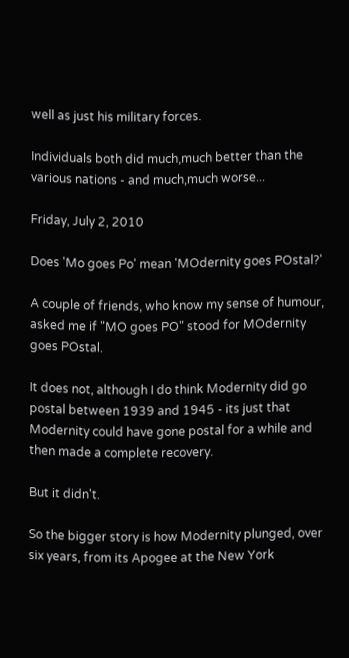well as just his military forces.

Individuals both did much,much better than the various nations - and much,much worse...

Friday, July 2, 2010

Does 'Mo goes Po' mean 'MOdernity goes POstal?'

A couple of friends, who know my sense of humour, asked me if "MO goes PO" stood for MOdernity goes POstal.

It does not, although I do think Modernity did go postal between 1939 and 1945 - its just that Modernity could have gone postal for a while and then made a complete recovery.

But it didn't.

So the bigger story is how Modernity plunged, over six years, from its Apogee at the New York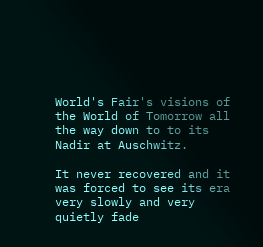World's Fair's visions of the World of Tomorrow all the way down to to its Nadir at Auschwitz.

It never recovered and it was forced to see its era very slowly and very quietly fade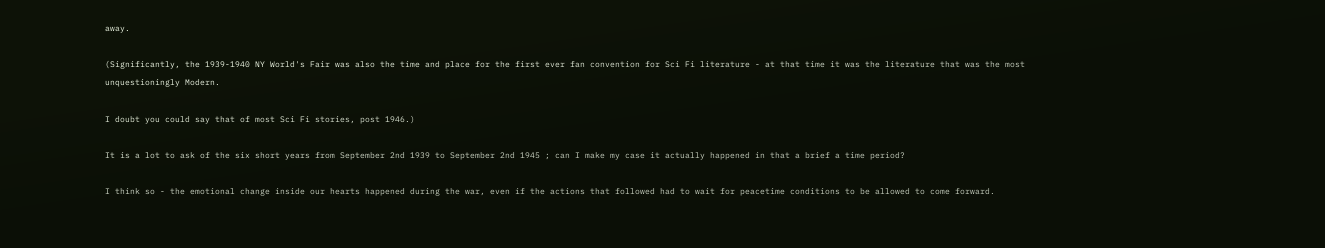away.

(Significantly, the 1939-1940 NY World's Fair was also the time and place for the first ever fan convention for Sci Fi literature - at that time it was the literature that was the most unquestioningly Modern.

I doubt you could say that of most Sci Fi stories, post 1946.)

It is a lot to ask of the six short years from September 2nd 1939 to September 2nd 1945 ; can I make my case it actually happened in that a brief a time period?

I think so - the emotional change inside our hearts happened during the war, even if the actions that followed had to wait for peacetime conditions to be allowed to come forward.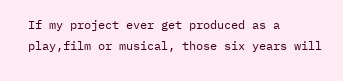If my project ever get produced as a play,film or musical, those six years will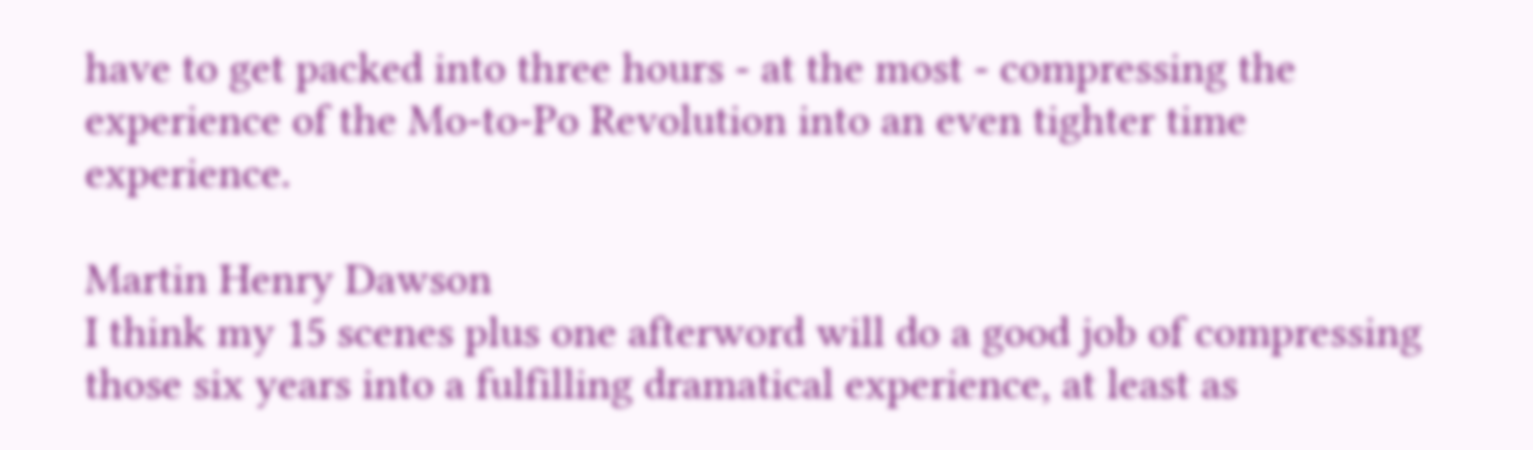have to get packed into three hours - at the most - compressing the experience of the Mo-to-Po Revolution into an even tighter time experience.

Martin Henry Dawson
I think my 15 scenes plus one afterword will do a good job of compressing those six years into a fulfilling dramatical experience, at least as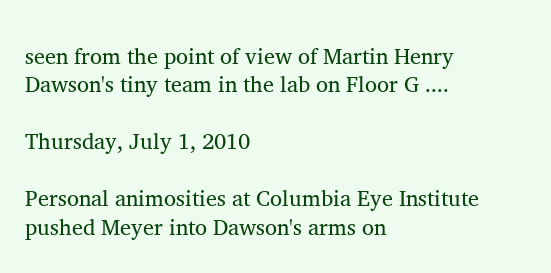seen from the point of view of Martin Henry Dawson's tiny team in the lab on Floor G ....

Thursday, July 1, 2010

Personal animosities at Columbia Eye Institute pushed Meyer into Dawson's arms on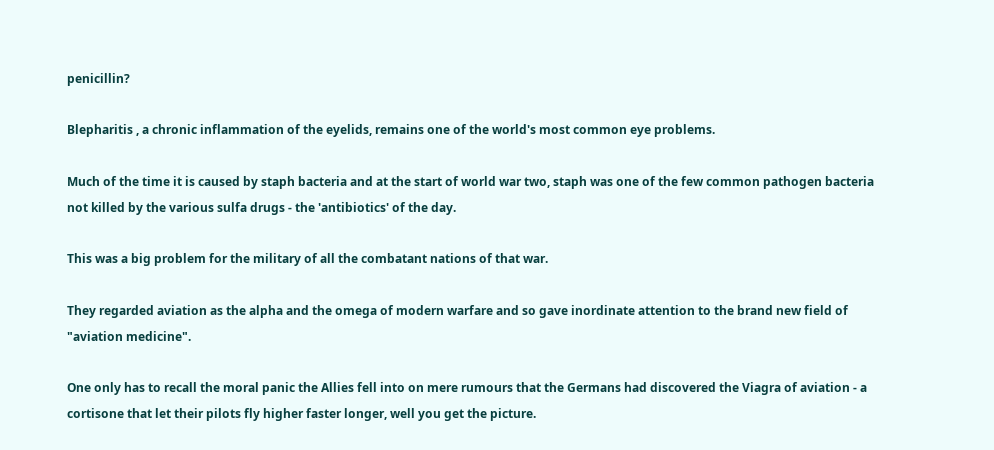penicillin?

Blepharitis , a chronic inflammation of the eyelids, remains one of the world's most common eye problems.

Much of the time it is caused by staph bacteria and at the start of world war two, staph was one of the few common pathogen bacteria not killed by the various sulfa drugs - the 'antibiotics' of the day.

This was a big problem for the military of all the combatant nations of that war.

They regarded aviation as the alpha and the omega of modern warfare and so gave inordinate attention to the brand new field of "aviation medicine".

One only has to recall the moral panic the Allies fell into on mere rumours that the Germans had discovered the Viagra of aviation - a cortisone that let their pilots fly higher faster longer, well you get the picture.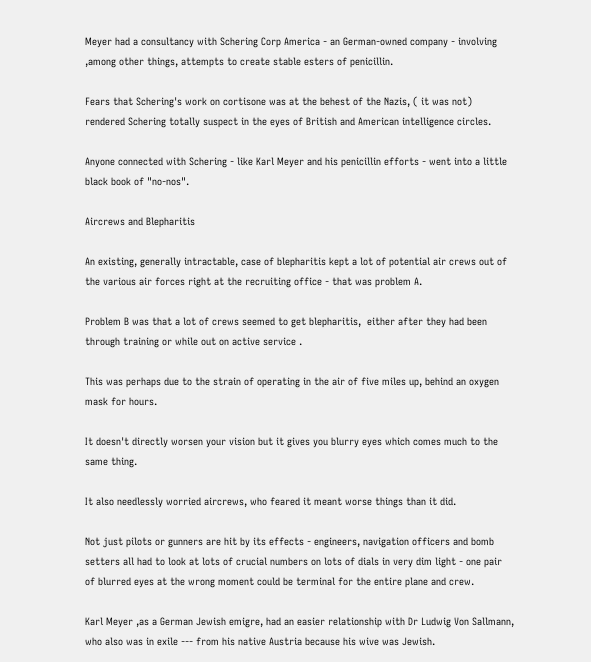Meyer had a consultancy with Schering Corp America - an German-owned company - involving ,among other things, attempts to create stable esters of penicillin.

Fears that Schering's work on cortisone was at the behest of the Nazis, ( it was not) rendered Schering totally suspect in the eyes of British and American intelligence circles.

Anyone connected with Schering - like Karl Meyer and his penicillin efforts - went into a little black book of "no-nos".

Aircrews and Blepharitis

An existing, generally intractable, case of blepharitis kept a lot of potential air crews out of the various air forces right at the recruiting office - that was problem A.

Problem B was that a lot of crews seemed to get blepharitis,  either after they had been through training or while out on active service .

This was perhaps due to the strain of operating in the air of five miles up, behind an oxygen mask for hours.

It doesn't directly worsen your vision but it gives you blurry eyes which comes much to the same thing.

It also needlessly worried aircrews, who feared it meant worse things than it did.

Not just pilots or gunners are hit by its effects - engineers, navigation officers and bomb setters all had to look at lots of crucial numbers on lots of dials in very dim light - one pair of blurred eyes at the wrong moment could be terminal for the entire plane and crew.

Karl Meyer ,as a German Jewish emigre, had an easier relationship with Dr Ludwig Von Sallmann, who also was in exile --- from his native Austria because his wive was Jewish.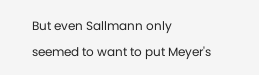But even Sallmann only seemed to want to put Meyer's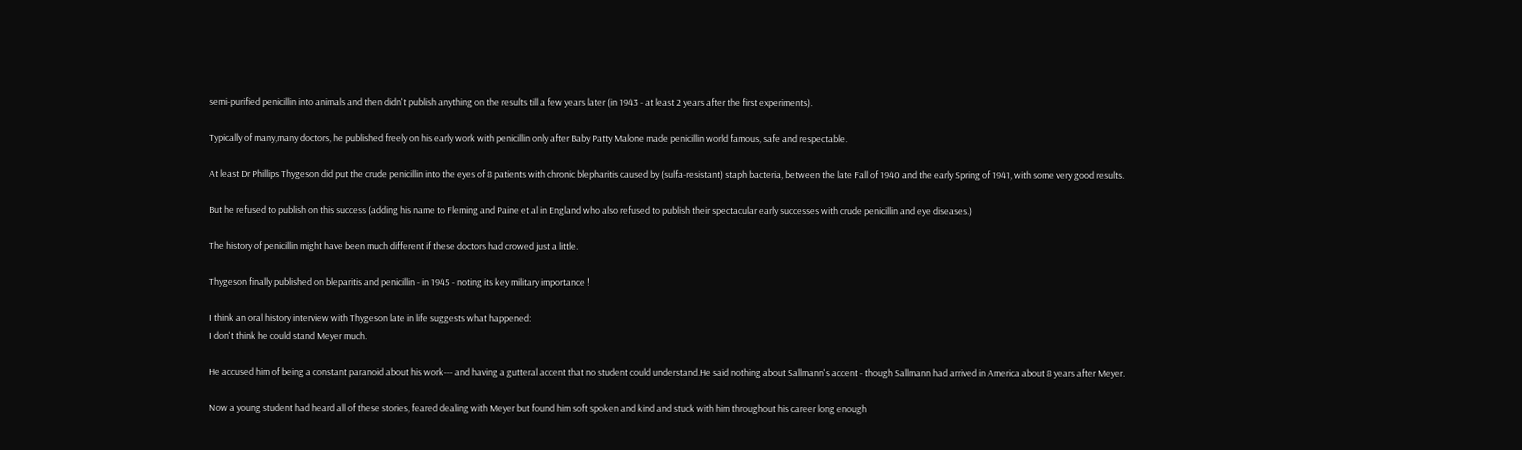semi-purified penicillin into animals and then didn't publish anything on the results till a few years later (in 1943 - at least 2 years after the first experiments).

Typically of many,many doctors, he published freely on his early work with penicillin only after Baby Patty Malone made penicillin world famous, safe and respectable.

At least Dr Phillips Thygeson did put the crude penicillin into the eyes of 8 patients with chronic blepharitis caused by (sulfa-resistant) staph bacteria, between the late Fall of 1940 and the early Spring of 1941, with some very good results.

But he refused to publish on this success (adding his name to Fleming and Paine et al in England who also refused to publish their spectacular early successes with crude penicillin and eye diseases.)

The history of penicillin might have been much different if these doctors had crowed just a little.

Thygeson finally published on bleparitis and penicillin - in 1945 - noting its key military importance !

I think an oral history interview with Thygeson late in life suggests what happened:
I don't think he could stand Meyer much.

He accused him of being a constant paranoid about his work--- and having a gutteral accent that no student could understand.He said nothing about Sallmann's accent - though Sallmann had arrived in America about 8 years after Meyer.

Now a young student had heard all of these stories, feared dealing with Meyer but found him soft spoken and kind and stuck with him throughout his career long enough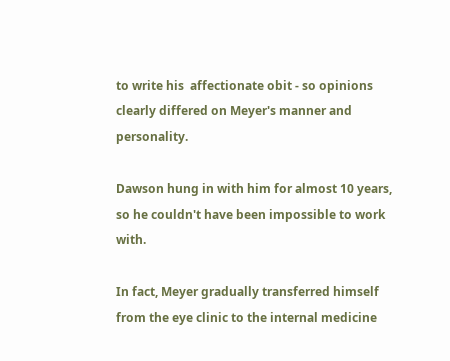to write his  affectionate obit - so opinions clearly differed on Meyer's manner and personality.

Dawson hung in with him for almost 10 years, so he couldn't have been impossible to work with.

In fact, Meyer gradually transferred himself from the eye clinic to the internal medicine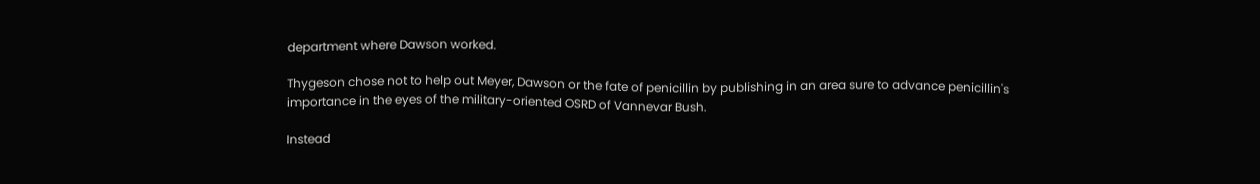department where Dawson worked.

Thygeson chose not to help out Meyer, Dawson or the fate of penicillin by publishing in an area sure to advance penicillin's importance in the eyes of the military-oriented OSRD of Vannevar Bush.

Instead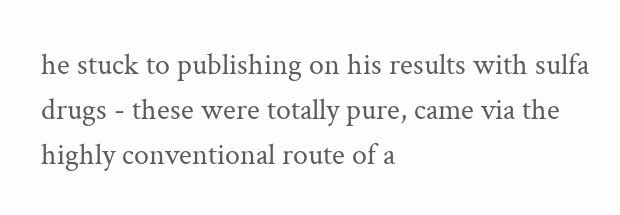he stuck to publishing on his results with sulfa drugs - these were totally pure, came via the highly conventional route of a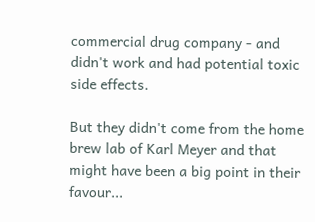commercial drug company - and didn't work and had potential toxic side effects.

But they didn't come from the home brew lab of Karl Meyer and that might have been a big point in their favour...